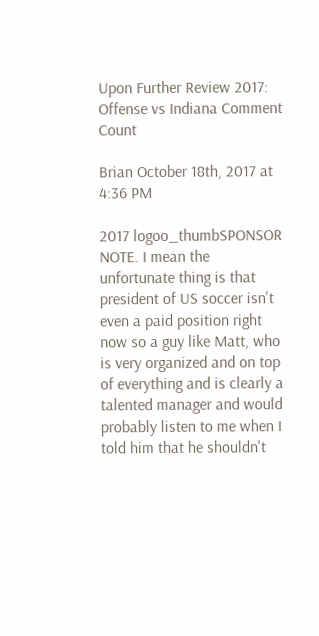Upon Further Review 2017: Offense vs Indiana Comment Count

Brian October 18th, 2017 at 4:36 PM

2017 logoo_thumbSPONSOR NOTE. I mean the unfortunate thing is that president of US soccer isn't even a paid position right now so a guy like Matt, who is very organized and on top of everything and is clearly a talented manager and would probably listen to me when I told him that he shouldn't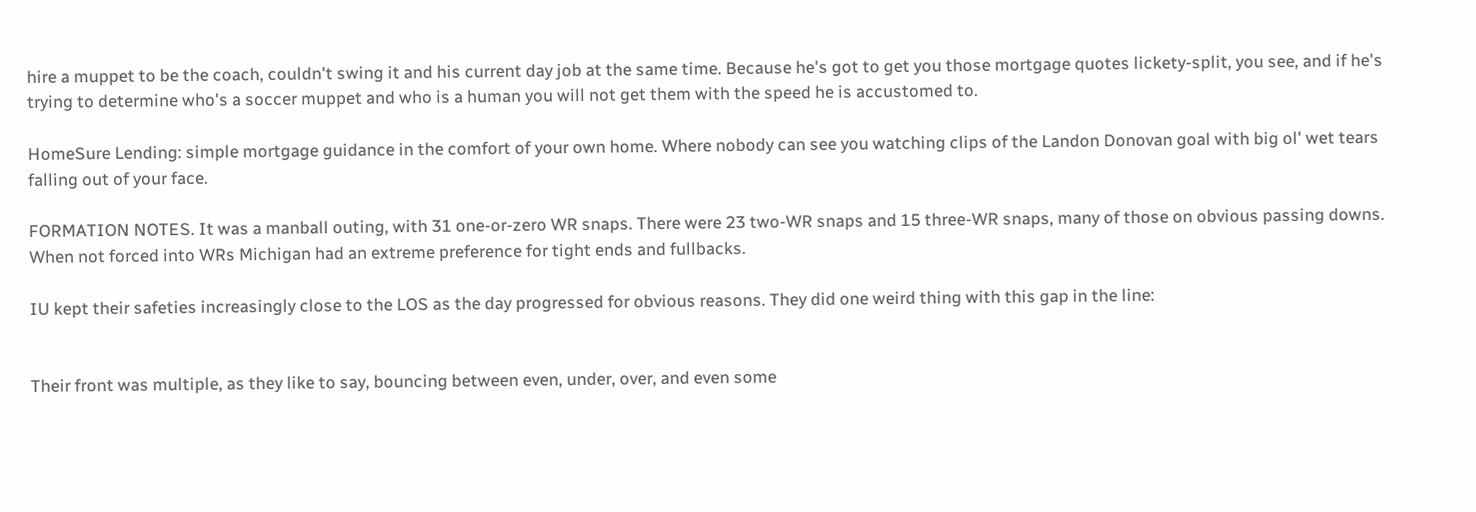hire a muppet to be the coach, couldn't swing it and his current day job at the same time. Because he's got to get you those mortgage quotes lickety-split, you see, and if he's trying to determine who's a soccer muppet and who is a human you will not get them with the speed he is accustomed to.

HomeSure Lending: simple mortgage guidance in the comfort of your own home. Where nobody can see you watching clips of the Landon Donovan goal with big ol' wet tears falling out of your face.

FORMATION NOTES. It was a manball outing, with 31 one-or-zero WR snaps. There were 23 two-WR snaps and 15 three-WR snaps, many of those on obvious passing downs. When not forced into WRs Michigan had an extreme preference for tight ends and fullbacks.

IU kept their safeties increasingly close to the LOS as the day progressed for obvious reasons. They did one weird thing with this gap in the line:


Their front was multiple, as they like to say, bouncing between even, under, over, and even some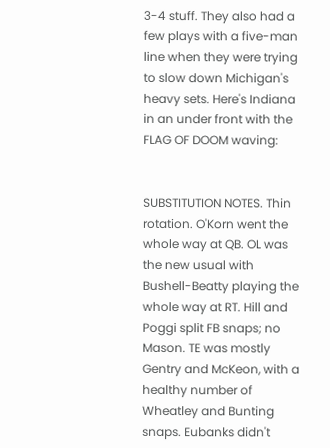3-4 stuff. They also had a few plays with a five-man line when they were trying to slow down Michigan's heavy sets. Here's Indiana in an under front with the FLAG OF DOOM waving:


SUBSTITUTION NOTES. Thin rotation. O'Korn went the whole way at QB. OL was the new usual with Bushell-Beatty playing the whole way at RT. Hill and Poggi split FB snaps; no Mason. TE was mostly Gentry and McKeon, with a healthy number of Wheatley and Bunting snaps. Eubanks didn't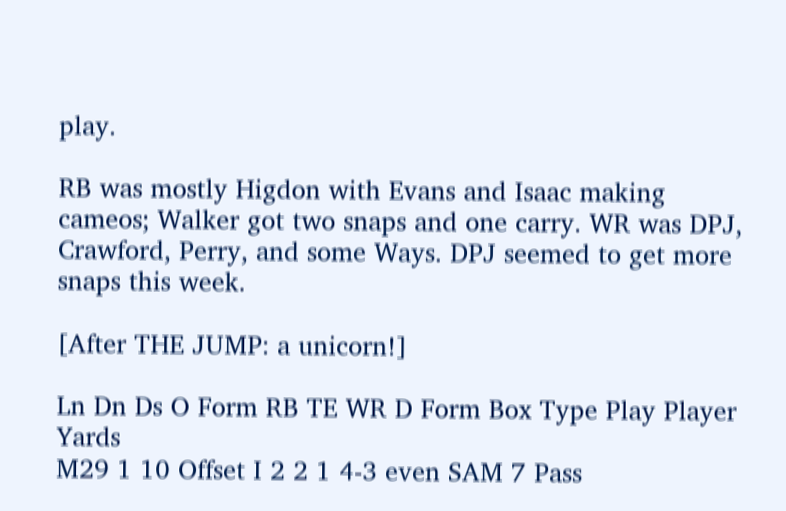play.

RB was mostly Higdon with Evans and Isaac making cameos; Walker got two snaps and one carry. WR was DPJ, Crawford, Perry, and some Ways. DPJ seemed to get more snaps this week.

[After THE JUMP: a unicorn!]

Ln Dn Ds O Form RB TE WR D Form Box Type Play Player Yards
M29 1 10 Offset I 2 2 1 4-3 even SAM 7 Pass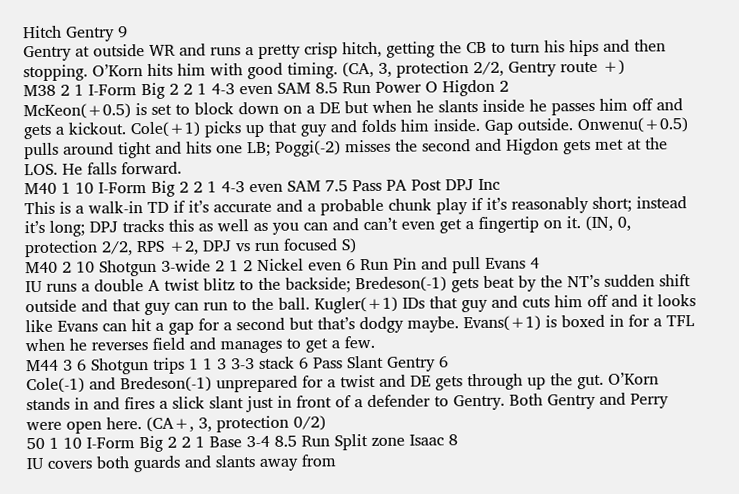Hitch Gentry 9
Gentry at outside WR and runs a pretty crisp hitch, getting the CB to turn his hips and then stopping. O’Korn hits him with good timing. (CA, 3, protection 2/2, Gentry route +)
M38 2 1 I-Form Big 2 2 1 4-3 even SAM 8.5 Run Power O Higdon 2
McKeon(+0.5) is set to block down on a DE but when he slants inside he passes him off and gets a kickout. Cole(+1) picks up that guy and folds him inside. Gap outside. Onwenu(+0.5) pulls around tight and hits one LB; Poggi(-2) misses the second and Higdon gets met at the LOS. He falls forward.
M40 1 10 I-Form Big 2 2 1 4-3 even SAM 7.5 Pass PA Post DPJ Inc
This is a walk-in TD if it’s accurate and a probable chunk play if it’s reasonably short; instead it’s long; DPJ tracks this as well as you can and can’t even get a fingertip on it. (IN, 0, protection 2/2, RPS +2, DPJ vs run focused S)
M40 2 10 Shotgun 3-wide 2 1 2 Nickel even 6 Run Pin and pull Evans 4
IU runs a double A twist blitz to the backside; Bredeson(-1) gets beat by the NT’s sudden shift outside and that guy can run to the ball. Kugler(+1) IDs that guy and cuts him off and it looks like Evans can hit a gap for a second but that’s dodgy maybe. Evans(+1) is boxed in for a TFL when he reverses field and manages to get a few.
M44 3 6 Shotgun trips 1 1 3 3-3 stack 6 Pass Slant Gentry 6
Cole(-1) and Bredeson(-1) unprepared for a twist and DE gets through up the gut. O’Korn stands in and fires a slick slant just in front of a defender to Gentry. Both Gentry and Perry were open here. (CA+, 3, protection 0/2)
50 1 10 I-Form Big 2 2 1 Base 3-4 8.5 Run Split zone Isaac 8
IU covers both guards and slants away from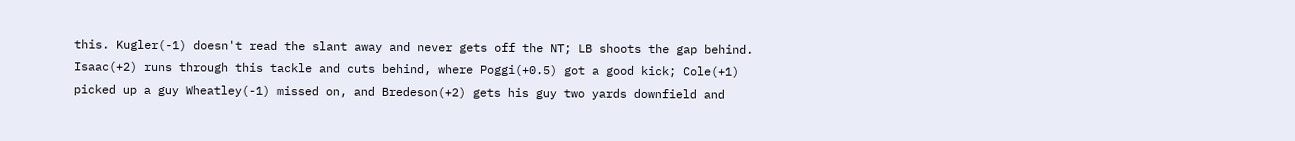this. Kugler(-1) doesn't read the slant away and never gets off the NT; LB shoots the gap behind. Isaac(+2) runs through this tackle and cuts behind, where Poggi(+0.5) got a good kick; Cole(+1) picked up a guy Wheatley(-1) missed on, and Bredeson(+2) gets his guy two yards downfield and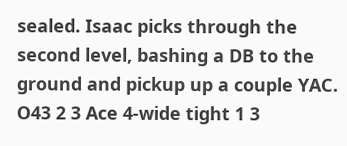sealed. Isaac picks through the second level, bashing a DB to the ground and pickup up a couple YAC.
O43 2 3 Ace 4-wide tight 1 3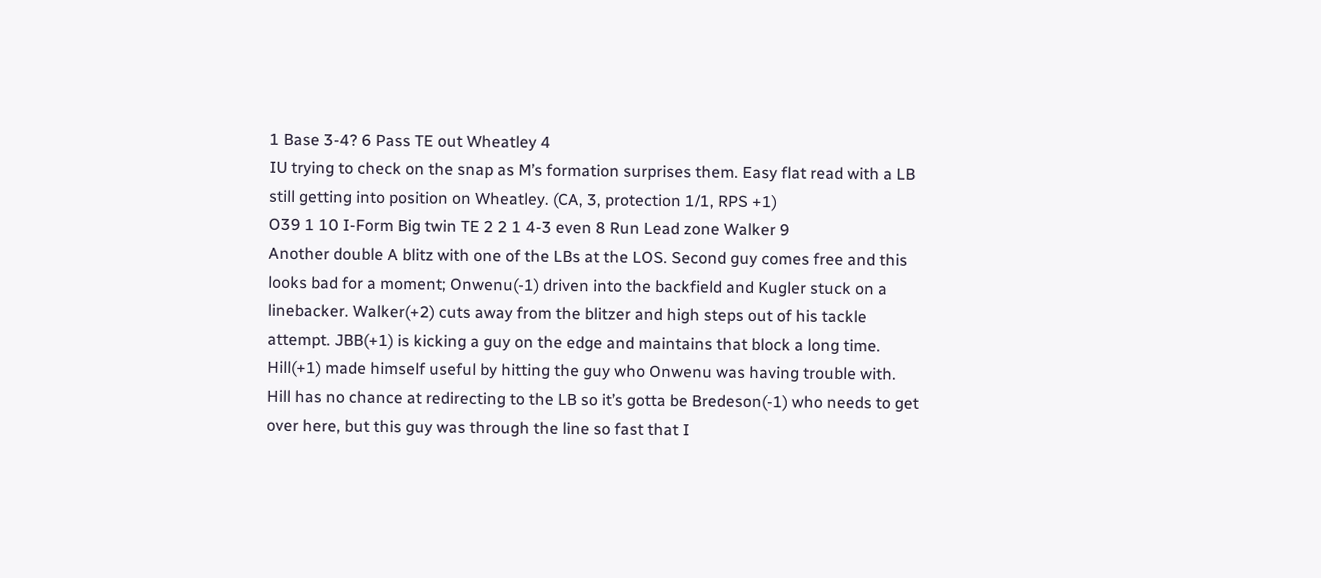1 Base 3-4? 6 Pass TE out Wheatley 4
IU trying to check on the snap as M’s formation surprises them. Easy flat read with a LB still getting into position on Wheatley. (CA, 3, protection 1/1, RPS +1)
O39 1 10 I-Form Big twin TE 2 2 1 4-3 even 8 Run Lead zone Walker 9
Another double A blitz with one of the LBs at the LOS. Second guy comes free and this looks bad for a moment; Onwenu(-1) driven into the backfield and Kugler stuck on a linebacker. Walker(+2) cuts away from the blitzer and high steps out of his tackle attempt. JBB(+1) is kicking a guy on the edge and maintains that block a long time. Hill(+1) made himself useful by hitting the guy who Onwenu was having trouble with. Hill has no chance at redirecting to the LB so it’s gotta be Bredeson(-1) who needs to get over here, but this guy was through the line so fast that I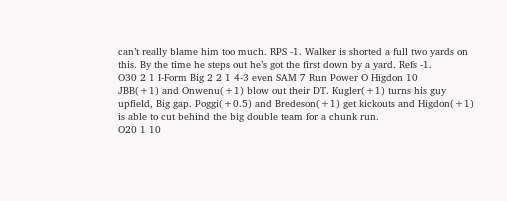can’t really blame him too much. RPS -1. Walker is shorted a full two yards on this. By the time he steps out he’s got the first down by a yard. Refs -1.
O30 2 1 I-Form Big 2 2 1 4-3 even SAM 7 Run Power O Higdon 10
JBB(+1) and Onwenu(+1) blow out their DT. Kugler(+1) turns his guy upfield, Big gap. Poggi(+0.5) and Bredeson(+1) get kickouts and Higdon(+1) is able to cut behind the big double team for a chunk run.
O20 1 10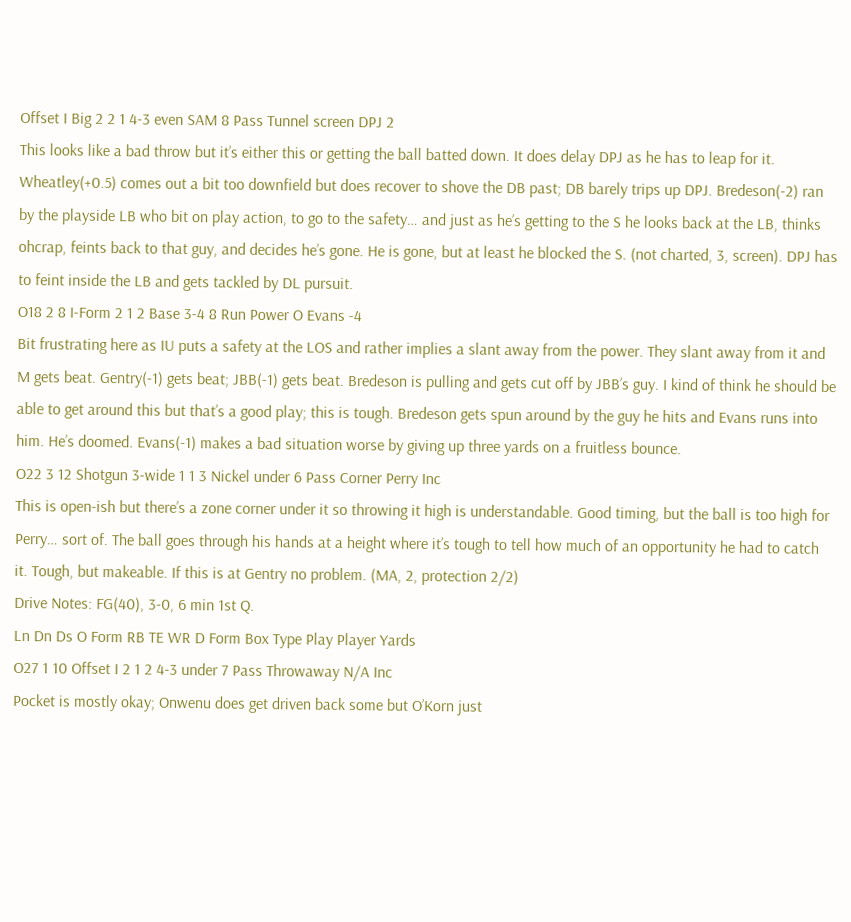Offset I Big 2 2 1 4-3 even SAM 8 Pass Tunnel screen DPJ 2
This looks like a bad throw but it’s either this or getting the ball batted down. It does delay DPJ as he has to leap for it. Wheatley(+0.5) comes out a bit too downfield but does recover to shove the DB past; DB barely trips up DPJ. Bredeson(-2) ran by the playside LB who bit on play action, to go to the safety… and just as he’s getting to the S he looks back at the LB, thinks ohcrap, feints back to that guy, and decides he’s gone. He is gone, but at least he blocked the S. (not charted, 3, screen). DPJ has to feint inside the LB and gets tackled by DL pursuit.
O18 2 8 I-Form 2 1 2 Base 3-4 8 Run Power O Evans -4
Bit frustrating here as IU puts a safety at the LOS and rather implies a slant away from the power. They slant away from it and M gets beat. Gentry(-1) gets beat; JBB(-1) gets beat. Bredeson is pulling and gets cut off by JBB’s guy. I kind of think he should be able to get around this but that’s a good play; this is tough. Bredeson gets spun around by the guy he hits and Evans runs into him. He’s doomed. Evans(-1) makes a bad situation worse by giving up three yards on a fruitless bounce.
O22 3 12 Shotgun 3-wide 1 1 3 Nickel under 6 Pass Corner Perry Inc
This is open-ish but there’s a zone corner under it so throwing it high is understandable. Good timing, but the ball is too high for Perry… sort of. The ball goes through his hands at a height where it’s tough to tell how much of an opportunity he had to catch it. Tough, but makeable. If this is at Gentry no problem. (MA, 2, protection 2/2)
Drive Notes: FG(40), 3-0, 6 min 1st Q.
Ln Dn Ds O Form RB TE WR D Form Box Type Play Player Yards
O27 1 10 Offset I 2 1 2 4-3 under 7 Pass Throwaway N/A Inc
Pocket is mostly okay; Onwenu does get driven back some but O’Korn just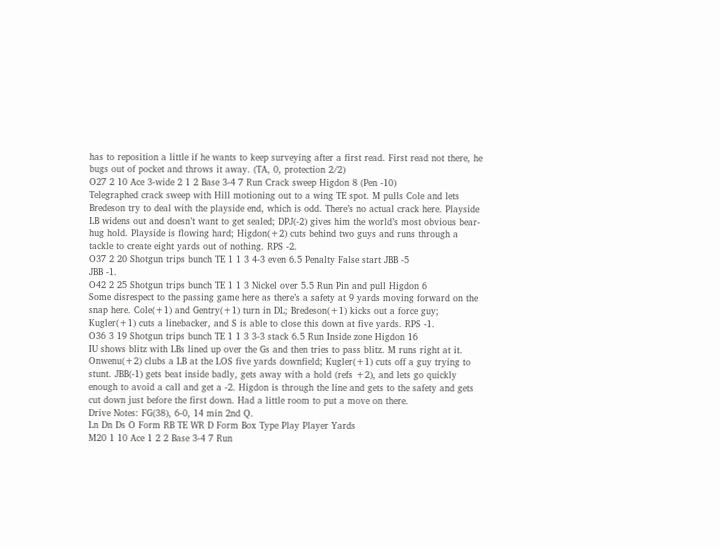has to reposition a little if he wants to keep surveying after a first read. First read not there, he bugs out of pocket and throws it away. (TA, 0, protection 2/2)
O27 2 10 Ace 3-wide 2 1 2 Base 3-4 7 Run Crack sweep Higdon 8 (Pen -10)
Telegraphed crack sweep with Hill motioning out to a wing TE spot. M pulls Cole and lets Bredeson try to deal with the playside end, which is odd. There’s no actual crack here. Playside LB widens out and doesn’t want to get sealed; DPJ(-2) gives him the world’s most obvious bear-hug hold. Playside is flowing hard; Higdon(+2) cuts behind two guys and runs through a tackle to create eight yards out of nothing. RPS -2.
O37 2 20 Shotgun trips bunch TE 1 1 3 4-3 even 6.5 Penalty False start JBB -5
JBB -1.
O42 2 25 Shotgun trips bunch TE 1 1 3 Nickel over 5.5 Run Pin and pull Higdon 6
Some disrespect to the passing game here as there’s a safety at 9 yards moving forward on the snap here. Cole(+1) and Gentry(+1) turn in DL; Bredeson(+1) kicks out a force guy; Kugler(+1) cuts a linebacker, and S is able to close this down at five yards. RPS -1.
O36 3 19 Shotgun trips bunch TE 1 1 3 3-3 stack 6.5 Run Inside zone Higdon 16
IU shows blitz with LBs lined up over the Gs and then tries to pass blitz. M runs right at it. Onwenu(+2) clubs a LB at the LOS five yards downfield; Kugler(+1) cuts off a guy trying to stunt. JBB(-1) gets beat inside badly, gets away with a hold (refs +2), and lets go quickly enough to avoid a call and get a -2. Higdon is through the line and gets to the safety and gets cut down just before the first down. Had a little room to put a move on there.
Drive Notes: FG(38), 6-0, 14 min 2nd Q.
Ln Dn Ds O Form RB TE WR D Form Box Type Play Player Yards
M20 1 10 Ace 1 2 2 Base 3-4 7 Run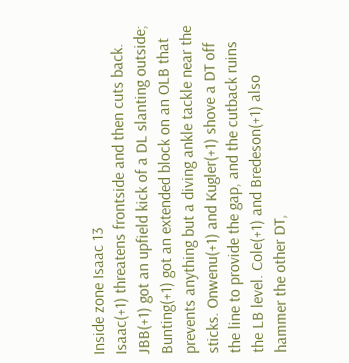Inside zone Isaac 13
Isaac(+1) threatens frontside and then cuts back. JBB(+1) got an upfield kick of a DL slanting outside; Bunting(+1) got an extended block on an OLB that prevents anything but a diving ankle tackle near the sticks. Onwenu(+1) and Kugler(+1) shove a DT off the line to provide the gap, and the cutback ruins the LB level. Cole(+1) and Bredeson(+1) also hammer the other DT,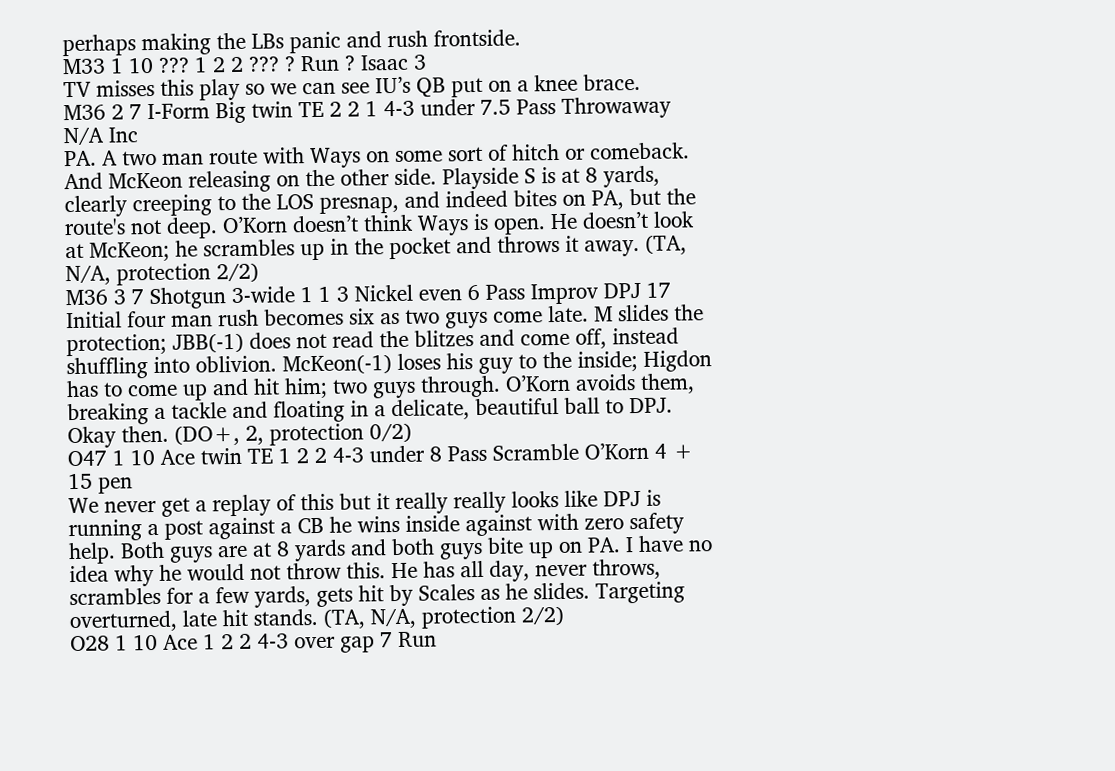perhaps making the LBs panic and rush frontside.
M33 1 10 ??? 1 2 2 ??? ? Run ? Isaac 3
TV misses this play so we can see IU’s QB put on a knee brace.
M36 2 7 I-Form Big twin TE 2 2 1 4-3 under 7.5 Pass Throwaway N/A Inc
PA. A two man route with Ways on some sort of hitch or comeback. And McKeon releasing on the other side. Playside S is at 8 yards, clearly creeping to the LOS presnap, and indeed bites on PA, but the route's not deep. O’Korn doesn’t think Ways is open. He doesn’t look at McKeon; he scrambles up in the pocket and throws it away. (TA, N/A, protection 2/2)
M36 3 7 Shotgun 3-wide 1 1 3 Nickel even 6 Pass Improv DPJ 17
Initial four man rush becomes six as two guys come late. M slides the protection; JBB(-1) does not read the blitzes and come off, instead shuffling into oblivion. McKeon(-1) loses his guy to the inside; Higdon has to come up and hit him; two guys through. O’Korn avoids them, breaking a tackle and floating in a delicate, beautiful ball to DPJ. Okay then. (DO+, 2, protection 0/2)
O47 1 10 Ace twin TE 1 2 2 4-3 under 8 Pass Scramble O’Korn 4 + 15 pen
We never get a replay of this but it really really looks like DPJ is running a post against a CB he wins inside against with zero safety help. Both guys are at 8 yards and both guys bite up on PA. I have no idea why he would not throw this. He has all day, never throws, scrambles for a few yards, gets hit by Scales as he slides. Targeting overturned, late hit stands. (TA, N/A, protection 2/2)
O28 1 10 Ace 1 2 2 4-3 over gap 7 Run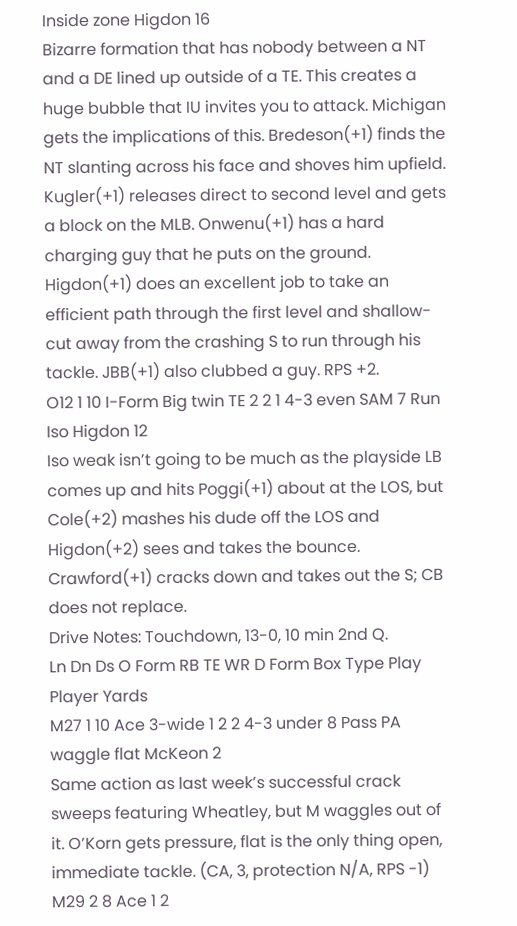Inside zone Higdon 16
Bizarre formation that has nobody between a NT and a DE lined up outside of a TE. This creates a huge bubble that IU invites you to attack. Michigan gets the implications of this. Bredeson(+1) finds the NT slanting across his face and shoves him upfield. Kugler(+1) releases direct to second level and gets a block on the MLB. Onwenu(+1) has a hard charging guy that he puts on the ground. Higdon(+1) does an excellent job to take an efficient path through the first level and shallow-cut away from the crashing S to run through his tackle. JBB(+1) also clubbed a guy. RPS +2.
O12 1 10 I-Form Big twin TE 2 2 1 4-3 even SAM 7 Run Iso Higdon 12
Iso weak isn’t going to be much as the playside LB comes up and hits Poggi(+1) about at the LOS, but Cole(+2) mashes his dude off the LOS and Higdon(+2) sees and takes the bounce. Crawford(+1) cracks down and takes out the S; CB does not replace.
Drive Notes: Touchdown, 13-0, 10 min 2nd Q.
Ln Dn Ds O Form RB TE WR D Form Box Type Play Player Yards
M27 1 10 Ace 3-wide 1 2 2 4-3 under 8 Pass PA waggle flat McKeon 2
Same action as last week’s successful crack sweeps featuring Wheatley, but M waggles out of it. O’Korn gets pressure, flat is the only thing open, immediate tackle. (CA, 3, protection N/A, RPS -1)
M29 2 8 Ace 1 2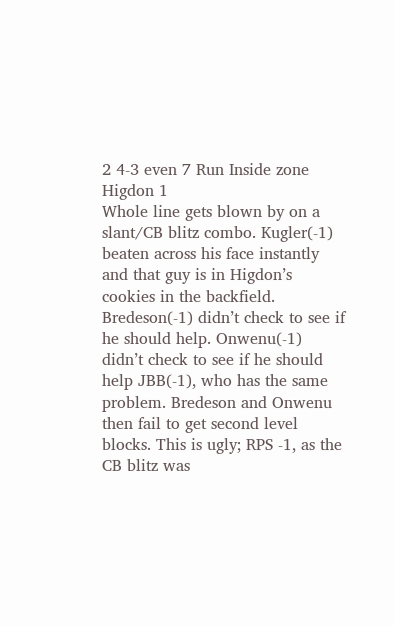2 4-3 even 7 Run Inside zone Higdon 1
Whole line gets blown by on a slant/CB blitz combo. Kugler(-1) beaten across his face instantly and that guy is in Higdon’s cookies in the backfield. Bredeson(-1) didn’t check to see if he should help. Onwenu(-1) didn’t check to see if he should help JBB(-1), who has the same problem. Bredeson and Onwenu then fail to get second level blocks. This is ugly; RPS -1, as the CB blitz was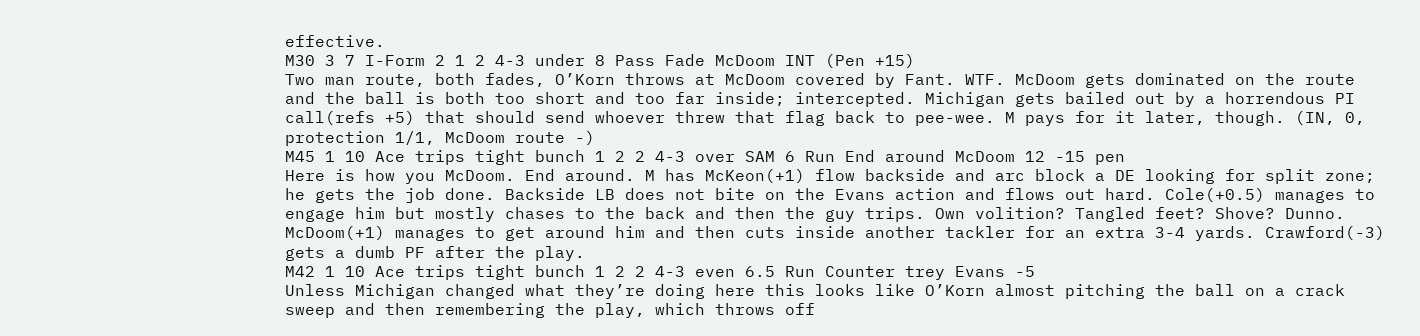effective.
M30 3 7 I-Form 2 1 2 4-3 under 8 Pass Fade McDoom INT (Pen +15)
Two man route, both fades, O’Korn throws at McDoom covered by Fant. WTF. McDoom gets dominated on the route and the ball is both too short and too far inside; intercepted. Michigan gets bailed out by a horrendous PI call(refs +5) that should send whoever threw that flag back to pee-wee. M pays for it later, though. (IN, 0, protection 1/1, McDoom route -)
M45 1 10 Ace trips tight bunch 1 2 2 4-3 over SAM 6 Run End around McDoom 12 -15 pen
Here is how you McDoom. End around. M has McKeon(+1) flow backside and arc block a DE looking for split zone; he gets the job done. Backside LB does not bite on the Evans action and flows out hard. Cole(+0.5) manages to engage him but mostly chases to the back and then the guy trips. Own volition? Tangled feet? Shove? Dunno. McDoom(+1) manages to get around him and then cuts inside another tackler for an extra 3-4 yards. Crawford(-3) gets a dumb PF after the play.
M42 1 10 Ace trips tight bunch 1 2 2 4-3 even 6.5 Run Counter trey Evans -5
Unless Michigan changed what they’re doing here this looks like O’Korn almost pitching the ball on a crack sweep and then remembering the play, which throws off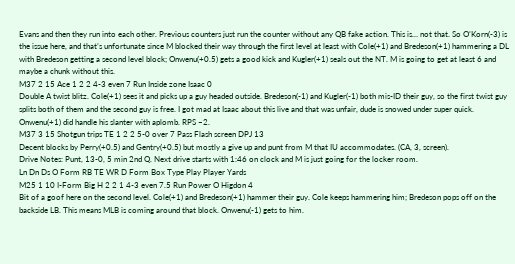Evans and then they run into each other. Previous counters just run the counter without any QB fake action. This is… not that. So O’Korn(-3) is the issue here, and that’s unfortunate since M blocked their way through the first level at least with Cole(+1) and Bredeson(+1) hammering a DL with Bredeson getting a second level block; Onwenu(+0.5) gets a good kick and Kugler(+1) seals out the NT. M is going to get at least 6 and maybe a chunk without this.
M37 2 15 Ace 1 2 2 4-3 even 7 Run Inside zone Isaac 0
Double A twist blitz. Cole(+1) sees it and picks up a guy headed outside. Bredeson(-1) and Kugler(-1) both mis-ID their guy, so the first twist guy splits both of them and the second guy is free. I got mad at Isaac about this live and that was unfair, dude is snowed under super quick. Onwenu(+1) did handle his slanter with aplomb. RPS –2.
M37 3 15 Shotgun trips TE 1 2 2 5-0 over 7 Pass Flash screen DPJ 13
Decent blocks by Perry(+0.5) and Gentry(+0.5) but mostly a give up and punt from M that IU accommodates. (CA, 3, screen).
Drive Notes: Punt, 13-0, 5 min 2nd Q. Next drive starts with 1:46 on clock and M is just going for the locker room.
Ln Dn Ds O Form RB TE WR D Form Box Type Play Player Yards
M25 1 10 I-Form Big H 2 2 1 4-3 even 7.5 Run Power O Higdon 4
Bit of a goof here on the second level. Cole(+1) and Bredeson(+1) hammer their guy. Cole keeps hammering him; Bredeson pops off on the backside LB. This means MLB is coming around that block. Onwenu(-1) gets to him.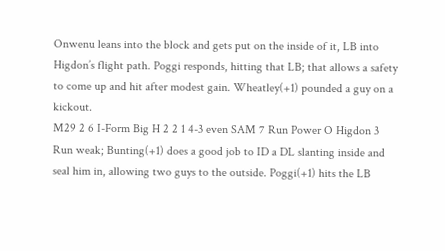Onwenu leans into the block and gets put on the inside of it, LB into Higdon’s flight path. Poggi responds, hitting that LB; that allows a safety to come up and hit after modest gain. Wheatley(+1) pounded a guy on a kickout.
M29 2 6 I-Form Big H 2 2 1 4-3 even SAM 7 Run Power O Higdon 3
Run weak; Bunting(+1) does a good job to ID a DL slanting inside and seal him in, allowing two guys to the outside. Poggi(+1) hits the LB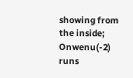showing from the inside; Onwenu(-2) runs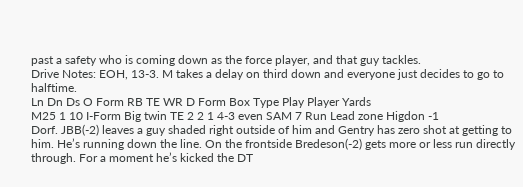past a safety who is coming down as the force player, and that guy tackles.
Drive Notes: EOH, 13-3. M takes a delay on third down and everyone just decides to go to halftime.
Ln Dn Ds O Form RB TE WR D Form Box Type Play Player Yards
M25 1 10 I-Form Big twin TE 2 2 1 4-3 even SAM 7 Run Lead zone Higdon -1
Dorf. JBB(-2) leaves a guy shaded right outside of him and Gentry has zero shot at getting to him. He’s running down the line. On the frontside Bredeson(-2) gets more or less run directly through. For a moment he’s kicked the DT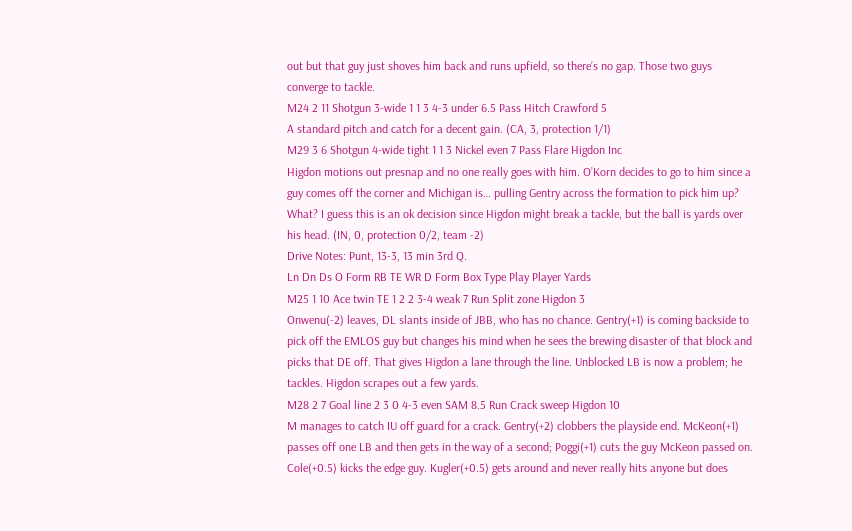out but that guy just shoves him back and runs upfield, so there’s no gap. Those two guys converge to tackle.
M24 2 11 Shotgun 3-wide 1 1 3 4-3 under 6.5 Pass Hitch Crawford 5
A standard pitch and catch for a decent gain. (CA, 3, protection 1/1)
M29 3 6 Shotgun 4-wide tight 1 1 3 Nickel even 7 Pass Flare Higdon Inc
Higdon motions out presnap and no one really goes with him. O’Korn decides to go to him since a guy comes off the corner and Michigan is… pulling Gentry across the formation to pick him up? What? I guess this is an ok decision since Higdon might break a tackle, but the ball is yards over his head. (IN, 0, protection 0/2, team -2)
Drive Notes: Punt, 13-3, 13 min 3rd Q.
Ln Dn Ds O Form RB TE WR D Form Box Type Play Player Yards
M25 1 10 Ace twin TE 1 2 2 3-4 weak 7 Run Split zone Higdon 3
Onwenu(-2) leaves, DL slants inside of JBB, who has no chance. Gentry(+1) is coming backside to pick off the EMLOS guy but changes his mind when he sees the brewing disaster of that block and picks that DE off. That gives Higdon a lane through the line. Unblocked LB is now a problem; he tackles. Higdon scrapes out a few yards.
M28 2 7 Goal line 2 3 0 4-3 even SAM 8.5 Run Crack sweep Higdon 10
M manages to catch IU off guard for a crack. Gentry(+2) clobbers the playside end. McKeon(+1) passes off one LB and then gets in the way of a second; Poggi(+1) cuts the guy McKeon passed on. Cole(+0.5) kicks the edge guy. Kugler(+0.5) gets around and never really hits anyone but does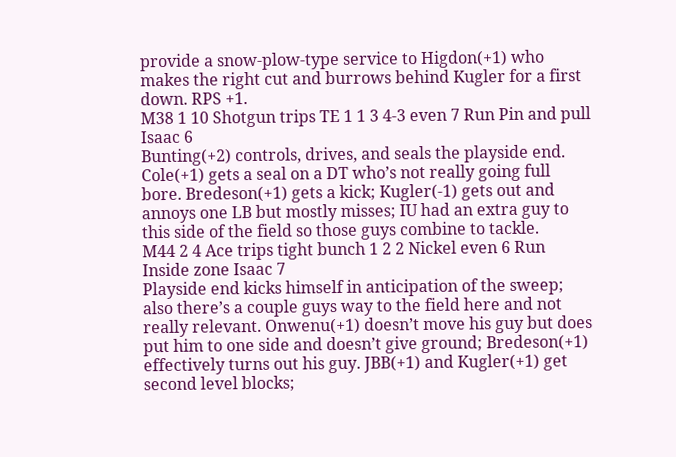provide a snow-plow-type service to Higdon(+1) who makes the right cut and burrows behind Kugler for a first down. RPS +1.
M38 1 10 Shotgun trips TE 1 1 3 4-3 even 7 Run Pin and pull Isaac 6
Bunting(+2) controls, drives, and seals the playside end. Cole(+1) gets a seal on a DT who’s not really going full bore. Bredeson(+1) gets a kick; Kugler(-1) gets out and annoys one LB but mostly misses; IU had an extra guy to this side of the field so those guys combine to tackle.
M44 2 4 Ace trips tight bunch 1 2 2 Nickel even 6 Run Inside zone Isaac 7
Playside end kicks himself in anticipation of the sweep; also there’s a couple guys way to the field here and not really relevant. Onwenu(+1) doesn’t move his guy but does put him to one side and doesn’t give ground; Bredeson(+1) effectively turns out his guy. JBB(+1) and Kugler(+1) get second level blocks;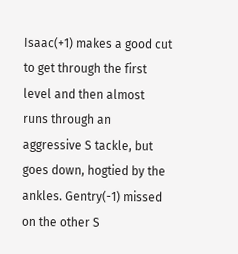Isaac(+1) makes a good cut to get through the first level and then almost runs through an aggressive S tackle, but goes down, hogtied by the ankles. Gentry(-1) missed on the other S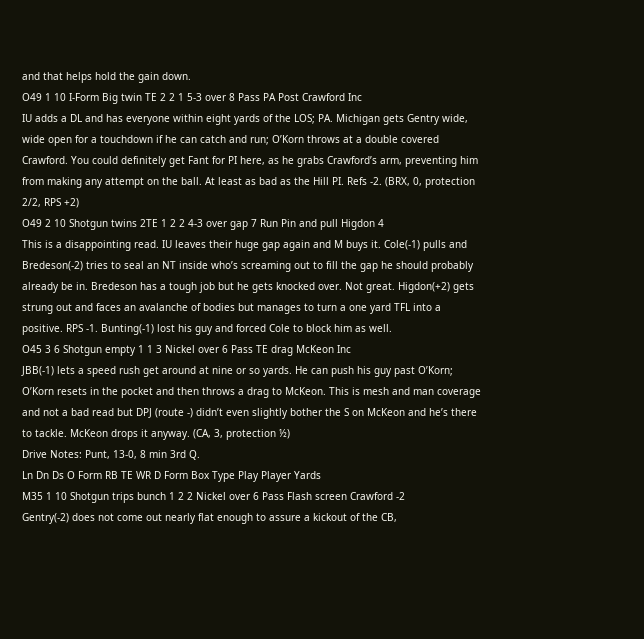and that helps hold the gain down.
O49 1 10 I-Form Big twin TE 2 2 1 5-3 over 8 Pass PA Post Crawford Inc
IU adds a DL and has everyone within eight yards of the LOS; PA. Michigan gets Gentry wide, wide open for a touchdown if he can catch and run; O’Korn throws at a double covered Crawford. You could definitely get Fant for PI here, as he grabs Crawford’s arm, preventing him from making any attempt on the ball. At least as bad as the Hill PI. Refs -2. (BRX, 0, protection 2/2, RPS +2)
O49 2 10 Shotgun twins 2TE 1 2 2 4-3 over gap 7 Run Pin and pull Higdon 4
This is a disappointing read. IU leaves their huge gap again and M buys it. Cole(-1) pulls and Bredeson(-2) tries to seal an NT inside who’s screaming out to fill the gap he should probably already be in. Bredeson has a tough job but he gets knocked over. Not great. Higdon(+2) gets strung out and faces an avalanche of bodies but manages to turn a one yard TFL into a positive. RPS -1. Bunting(-1) lost his guy and forced Cole to block him as well.
O45 3 6 Shotgun empty 1 1 3 Nickel over 6 Pass TE drag McKeon Inc
JBB(-1) lets a speed rush get around at nine or so yards. He can push his guy past O’Korn; O’Korn resets in the pocket and then throws a drag to McKeon. This is mesh and man coverage and not a bad read but DPJ (route -) didn’t even slightly bother the S on McKeon and he’s there to tackle. McKeon drops it anyway. (CA, 3, protection ½)
Drive Notes: Punt, 13-0, 8 min 3rd Q.
Ln Dn Ds O Form RB TE WR D Form Box Type Play Player Yards
M35 1 10 Shotgun trips bunch 1 2 2 Nickel over 6 Pass Flash screen Crawford -2
Gentry(-2) does not come out nearly flat enough to assure a kickout of the CB,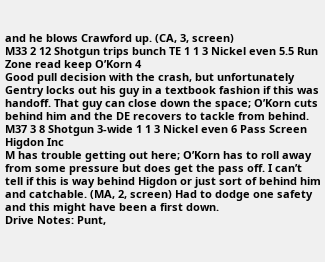and he blows Crawford up. (CA, 3, screen)
M33 2 12 Shotgun trips bunch TE 1 1 3 Nickel even 5.5 Run Zone read keep O’Korn 4
Good pull decision with the crash, but unfortunately Gentry locks out his guy in a textbook fashion if this was handoff. That guy can close down the space; O’Korn cuts behind him and the DE recovers to tackle from behind.
M37 3 8 Shotgun 3-wide 1 1 3 Nickel even 6 Pass Screen Higdon Inc
M has trouble getting out here; O’Korn has to roll away from some pressure but does get the pass off. I can’t tell if this is way behind Higdon or just sort of behind him and catchable. (MA, 2, screen) Had to dodge one safety and this might have been a first down.
Drive Notes: Punt,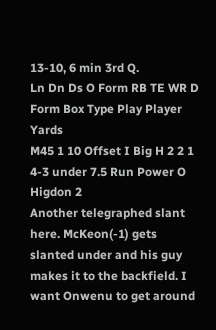13-10, 6 min 3rd Q.
Ln Dn Ds O Form RB TE WR D Form Box Type Play Player Yards
M45 1 10 Offset I Big H 2 2 1 4-3 under 7.5 Run Power O Higdon 2
Another telegraphed slant here. McKeon(-1) gets slanted under and his guy makes it to the backfield. I want Onwenu to get around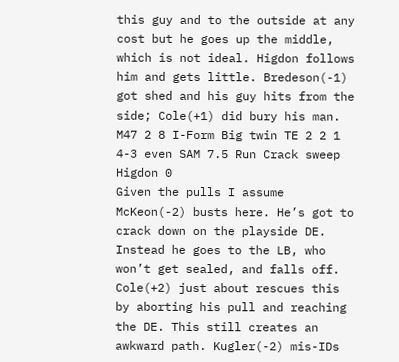this guy and to the outside at any cost but he goes up the middle, which is not ideal. Higdon follows him and gets little. Bredeson(-1) got shed and his guy hits from the side; Cole(+1) did bury his man.
M47 2 8 I-Form Big twin TE 2 2 1 4-3 even SAM 7.5 Run Crack sweep Higdon 0
Given the pulls I assume McKeon(-2) busts here. He’s got to crack down on the playside DE. Instead he goes to the LB, who won’t get sealed, and falls off. Cole(+2) just about rescues this by aborting his pull and reaching the DE. This still creates an awkward path. Kugler(-2) mis-IDs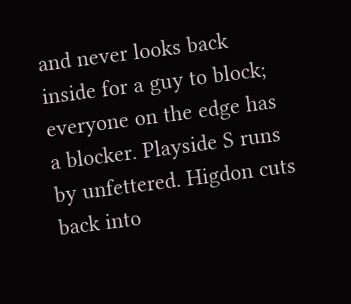and never looks back inside for a guy to block; everyone on the edge has a blocker. Playside S runs by unfettered. Higdon cuts back into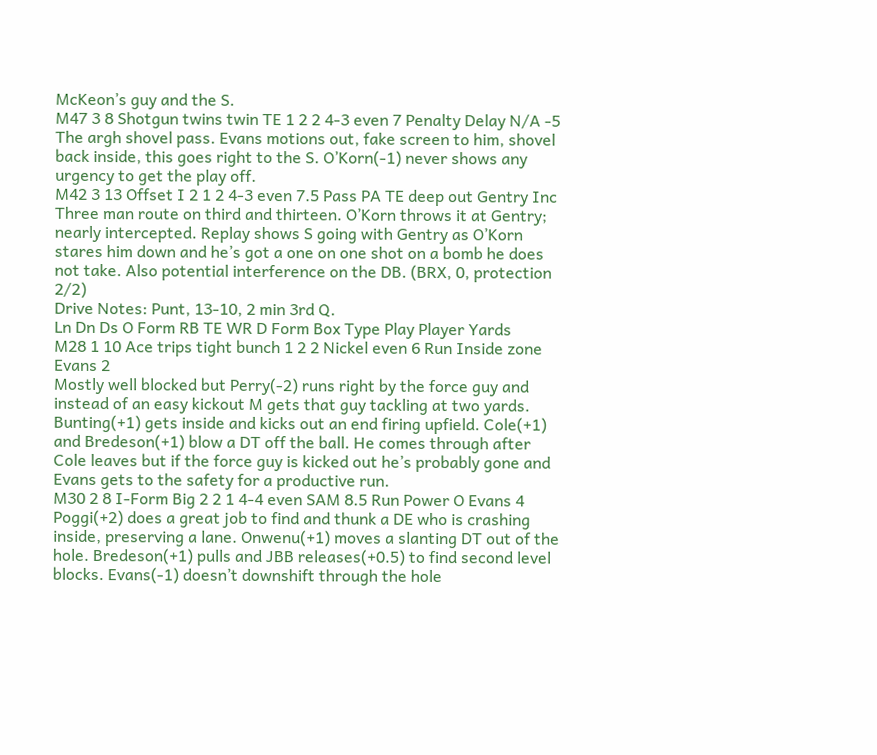McKeon’s guy and the S.
M47 3 8 Shotgun twins twin TE 1 2 2 4-3 even 7 Penalty Delay N/A -5
The argh shovel pass. Evans motions out, fake screen to him, shovel back inside, this goes right to the S. O’Korn(-1) never shows any urgency to get the play off.
M42 3 13 Offset I 2 1 2 4-3 even 7.5 Pass PA TE deep out Gentry Inc
Three man route on third and thirteen. O’Korn throws it at Gentry; nearly intercepted. Replay shows S going with Gentry as O’Korn stares him down and he’s got a one on one shot on a bomb he does not take. Also potential interference on the DB. (BRX, 0, protection 2/2)
Drive Notes: Punt, 13-10, 2 min 3rd Q.
Ln Dn Ds O Form RB TE WR D Form Box Type Play Player Yards
M28 1 10 Ace trips tight bunch 1 2 2 Nickel even 6 Run Inside zone Evans 2
Mostly well blocked but Perry(-2) runs right by the force guy and instead of an easy kickout M gets that guy tackling at two yards. Bunting(+1) gets inside and kicks out an end firing upfield. Cole(+1) and Bredeson(+1) blow a DT off the ball. He comes through after Cole leaves but if the force guy is kicked out he’s probably gone and Evans gets to the safety for a productive run.
M30 2 8 I-Form Big 2 2 1 4-4 even SAM 8.5 Run Power O Evans 4
Poggi(+2) does a great job to find and thunk a DE who is crashing inside, preserving a lane. Onwenu(+1) moves a slanting DT out of the hole. Bredeson(+1) pulls and JBB releases(+0.5) to find second level blocks. Evans(-1) doesn’t downshift through the hole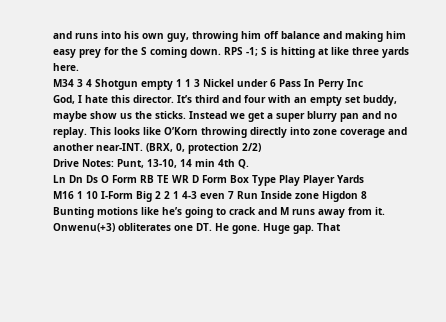and runs into his own guy, throwing him off balance and making him easy prey for the S coming down. RPS -1; S is hitting at like three yards here.
M34 3 4 Shotgun empty 1 1 3 Nickel under 6 Pass In Perry Inc
God, I hate this director. It’s third and four with an empty set buddy, maybe show us the sticks. Instead we get a super blurry pan and no replay. This looks like O’Korn throwing directly into zone coverage and another near-INT. (BRX, 0, protection 2/2)
Drive Notes: Punt, 13-10, 14 min 4th Q.
Ln Dn Ds O Form RB TE WR D Form Box Type Play Player Yards
M16 1 10 I-Form Big 2 2 1 4-3 even 7 Run Inside zone Higdon 8
Bunting motions like he’s going to crack and M runs away from it. Onwenu(+3) obliterates one DT. He gone. Huge gap. That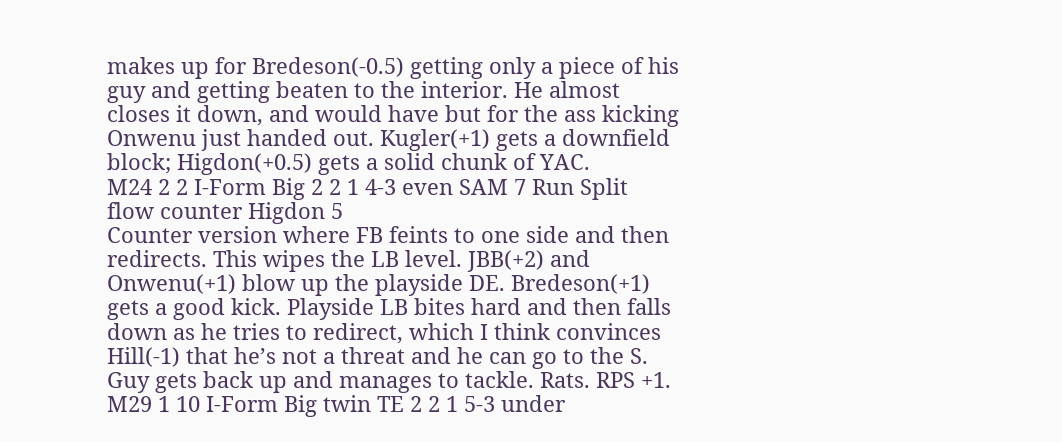makes up for Bredeson(-0.5) getting only a piece of his guy and getting beaten to the interior. He almost closes it down, and would have but for the ass kicking Onwenu just handed out. Kugler(+1) gets a downfield block; Higdon(+0.5) gets a solid chunk of YAC.
M24 2 2 I-Form Big 2 2 1 4-3 even SAM 7 Run Split flow counter Higdon 5
Counter version where FB feints to one side and then redirects. This wipes the LB level. JBB(+2) and Onwenu(+1) blow up the playside DE. Bredeson(+1) gets a good kick. Playside LB bites hard and then falls down as he tries to redirect, which I think convinces Hill(-1) that he’s not a threat and he can go to the S. Guy gets back up and manages to tackle. Rats. RPS +1.
M29 1 10 I-Form Big twin TE 2 2 1 5-3 under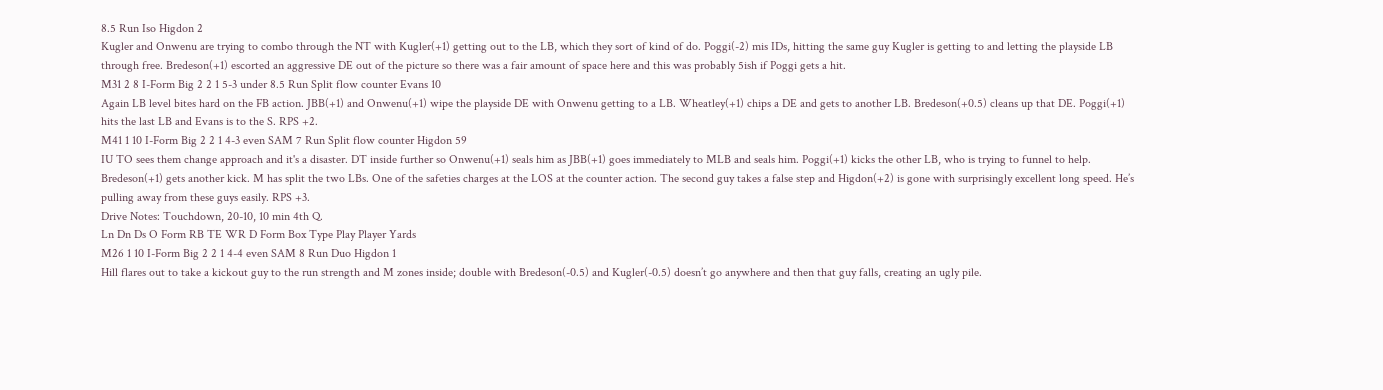8.5 Run Iso Higdon 2
Kugler and Onwenu are trying to combo through the NT with Kugler(+1) getting out to the LB, which they sort of kind of do. Poggi(-2) mis IDs, hitting the same guy Kugler is getting to and letting the playside LB through free. Bredeson(+1) escorted an aggressive DE out of the picture so there was a fair amount of space here and this was probably 5ish if Poggi gets a hit.
M31 2 8 I-Form Big 2 2 1 5-3 under 8.5 Run Split flow counter Evans 10
Again LB level bites hard on the FB action. JBB(+1) and Onwenu(+1) wipe the playside DE with Onwenu getting to a LB. Wheatley(+1) chips a DE and gets to another LB. Bredeson(+0.5) cleans up that DE. Poggi(+1) hits the last LB and Evans is to the S. RPS +2.
M41 1 10 I-Form Big 2 2 1 4-3 even SAM 7 Run Split flow counter Higdon 59
IU TO sees them change approach and it's a disaster. DT inside further so Onwenu(+1) seals him as JBB(+1) goes immediately to MLB and seals him. Poggi(+1) kicks the other LB, who is trying to funnel to help. Bredeson(+1) gets another kick. M has split the two LBs. One of the safeties charges at the LOS at the counter action. The second guy takes a false step and Higdon(+2) is gone with surprisingly excellent long speed. He’s pulling away from these guys easily. RPS +3.
Drive Notes: Touchdown, 20-10, 10 min 4th Q.
Ln Dn Ds O Form RB TE WR D Form Box Type Play Player Yards
M26 1 10 I-Form Big 2 2 1 4-4 even SAM 8 Run Duo Higdon 1
Hill flares out to take a kickout guy to the run strength and M zones inside; double with Bredeson(-0.5) and Kugler(-0.5) doesn’t go anywhere and then that guy falls, creating an ugly pile.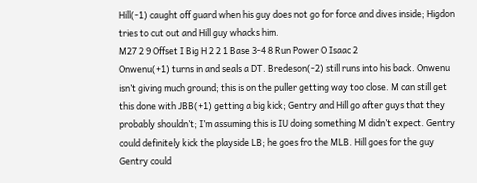Hill(-1) caught off guard when his guy does not go for force and dives inside; Higdon tries to cut out and Hill guy whacks him.
M27 2 9 Offset I Big H 2 2 1 Base 3-4 8 Run Power O Isaac 2
Onwenu(+1) turns in and seals a DT. Bredeson(-2) still runs into his back. Onwenu isn’t giving much ground; this is on the puller getting way too close. M can still get this done with JBB(+1) getting a big kick; Gentry and Hill go after guys that they probably shouldn’t; I’m assuming this is IU doing something M didn’t expect. Gentry could definitely kick the playside LB; he goes fro the MLB. Hill goes for the guy Gentry could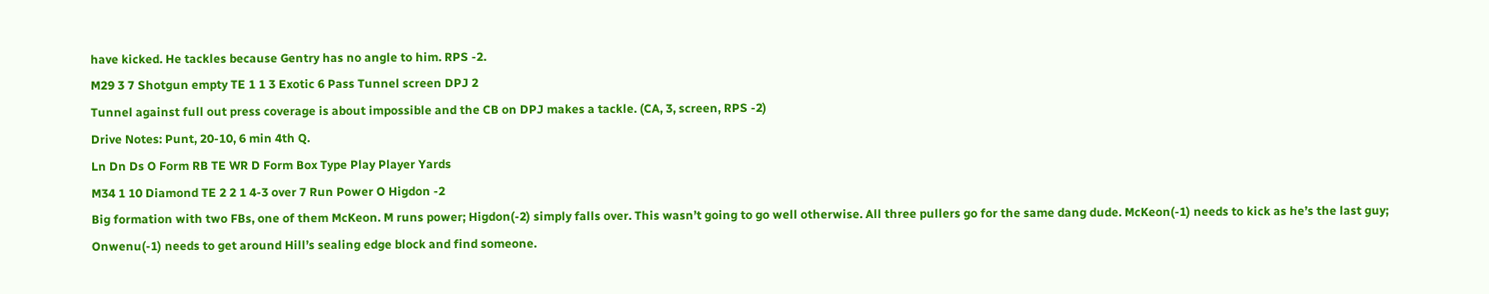have kicked. He tackles because Gentry has no angle to him. RPS -2.
M29 3 7 Shotgun empty TE 1 1 3 Exotic 6 Pass Tunnel screen DPJ 2
Tunnel against full out press coverage is about impossible and the CB on DPJ makes a tackle. (CA, 3, screen, RPS -2)
Drive Notes: Punt, 20-10, 6 min 4th Q.
Ln Dn Ds O Form RB TE WR D Form Box Type Play Player Yards
M34 1 10 Diamond TE 2 2 1 4-3 over 7 Run Power O Higdon -2
Big formation with two FBs, one of them McKeon. M runs power; Higdon(-2) simply falls over. This wasn’t going to go well otherwise. All three pullers go for the same dang dude. McKeon(-1) needs to kick as he’s the last guy; Onwenu(-1) needs to get around Hill’s sealing edge block and find someone.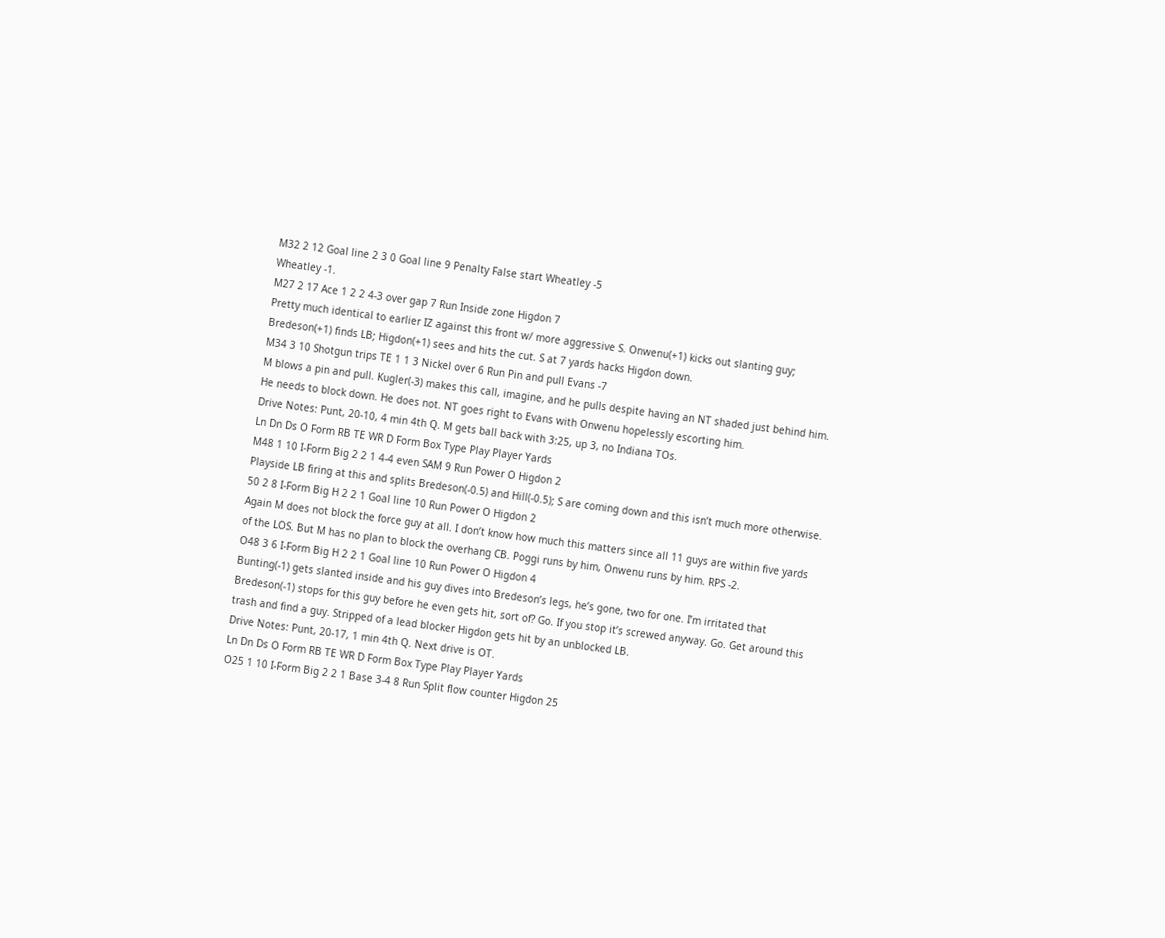M32 2 12 Goal line 2 3 0 Goal line 9 Penalty False start Wheatley -5
Wheatley -1.
M27 2 17 Ace 1 2 2 4-3 over gap 7 Run Inside zone Higdon 7
Pretty much identical to earlier IZ against this front w/ more aggressive S. Onwenu(+1) kicks out slanting guy; Bredeson(+1) finds LB; Higdon(+1) sees and hits the cut. S at 7 yards hacks Higdon down.
M34 3 10 Shotgun trips TE 1 1 3 Nickel over 6 Run Pin and pull Evans -7
M blows a pin and pull. Kugler(-3) makes this call, imagine, and he pulls despite having an NT shaded just behind him. He needs to block down. He does not. NT goes right to Evans with Onwenu hopelessly escorting him.
Drive Notes: Punt, 20-10, 4 min 4th Q. M gets ball back with 3:25, up 3, no Indiana TOs.
Ln Dn Ds O Form RB TE WR D Form Box Type Play Player Yards
M48 1 10 I-Form Big 2 2 1 4-4 even SAM 9 Run Power O Higdon 2
Playside LB firing at this and splits Bredeson(-0.5) and Hill(-0.5); S are coming down and this isn’t much more otherwise.
50 2 8 I-Form Big H 2 2 1 Goal line 10 Run Power O Higdon 2
Again M does not block the force guy at all. I don’t know how much this matters since all 11 guys are within five yards of the LOS. But M has no plan to block the overhang CB. Poggi runs by him, Onwenu runs by him. RPS -2.
O48 3 6 I-Form Big H 2 2 1 Goal line 10 Run Power O Higdon 4
Bunting(-1) gets slanted inside and his guy dives into Bredeson’s legs, he’s gone, two for one. I’m irritated that Bredeson(-1) stops for this guy before he even gets hit, sort of? Go. If you stop it’s screwed anyway. Go. Get around this trash and find a guy. Stripped of a lead blocker Higdon gets hit by an unblocked LB.
Drive Notes: Punt, 20-17, 1 min 4th Q. Next drive is OT.
Ln Dn Ds O Form RB TE WR D Form Box Type Play Player Yards
O25 1 10 I-Form Big 2 2 1 Base 3-4 8 Run Split flow counter Higdon 25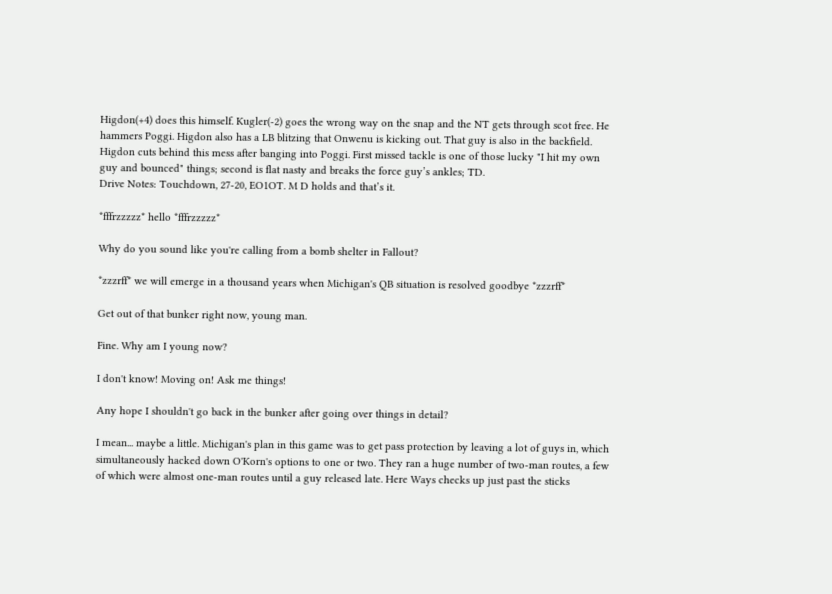Higdon(+4) does this himself. Kugler(-2) goes the wrong way on the snap and the NT gets through scot free. He hammers Poggi. Higdon also has a LB blitzing that Onwenu is kicking out. That guy is also in the backfield. Higdon cuts behind this mess after banging into Poggi. First missed tackle is one of those lucky "I hit my own guy and bounced" things; second is flat nasty and breaks the force guy’s ankles; TD.
Drive Notes: Touchdown, 27-20, EO1OT. M D holds and that’s it.

*fffrzzzzz* hello *fffrzzzzz*

Why do you sound like you're calling from a bomb shelter in Fallout?

*zzzrff* we will emerge in a thousand years when Michigan's QB situation is resolved goodbye *zzzrff*

Get out of that bunker right now, young man.

Fine. Why am I young now?

I don't know! Moving on! Ask me things!

Any hope I shouldn't go back in the bunker after going over things in detail?

I mean... maybe a little. Michigan's plan in this game was to get pass protection by leaving a lot of guys in, which simultaneously hacked down O'Korn's options to one or two. They ran a huge number of two-man routes, a few of which were almost one-man routes until a guy released late. Here Ways checks up just past the sticks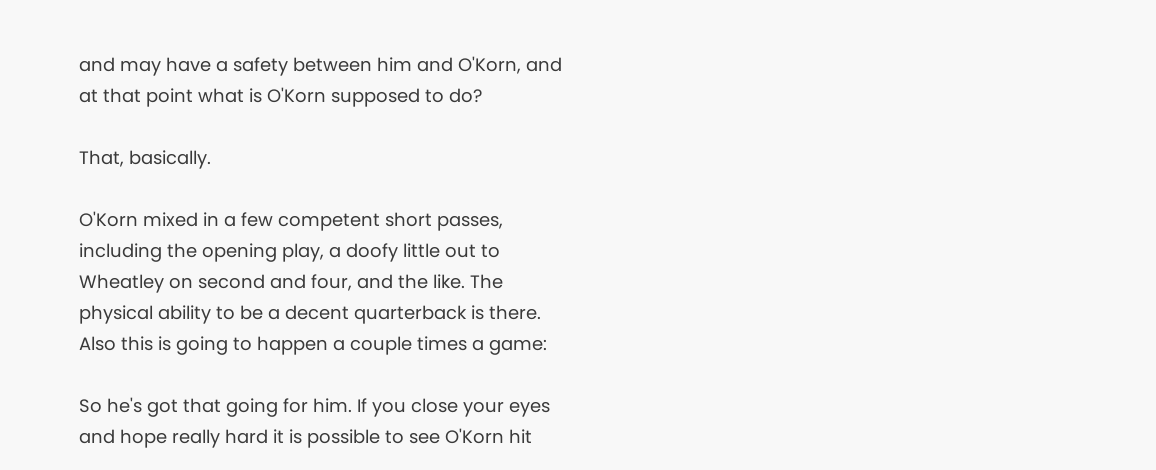and may have a safety between him and O'Korn, and at that point what is O'Korn supposed to do?

That, basically.

O'Korn mixed in a few competent short passes, including the opening play, a doofy little out to Wheatley on second and four, and the like. The physical ability to be a decent quarterback is there. Also this is going to happen a couple times a game:

So he's got that going for him. If you close your eyes and hope really hard it is possible to see O'Korn hit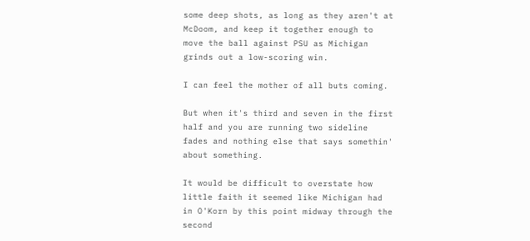some deep shots, as long as they aren't at McDoom, and keep it together enough to move the ball against PSU as Michigan grinds out a low-scoring win.

I can feel the mother of all buts coming.

But when it's third and seven in the first half and you are running two sideline fades and nothing else that says somethin' about something.

It would be difficult to overstate how little faith it seemed like Michigan had in O'Korn by this point midway through the second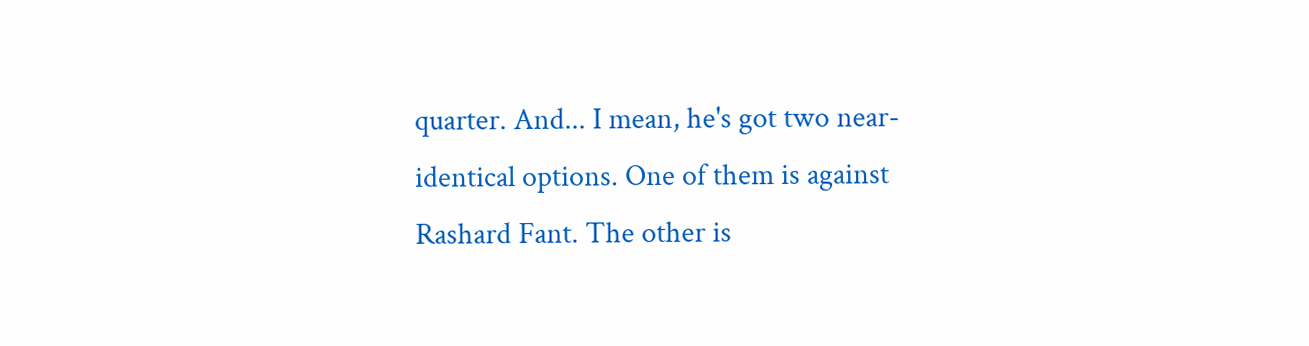quarter. And... I mean, he's got two near-identical options. One of them is against Rashard Fant. The other is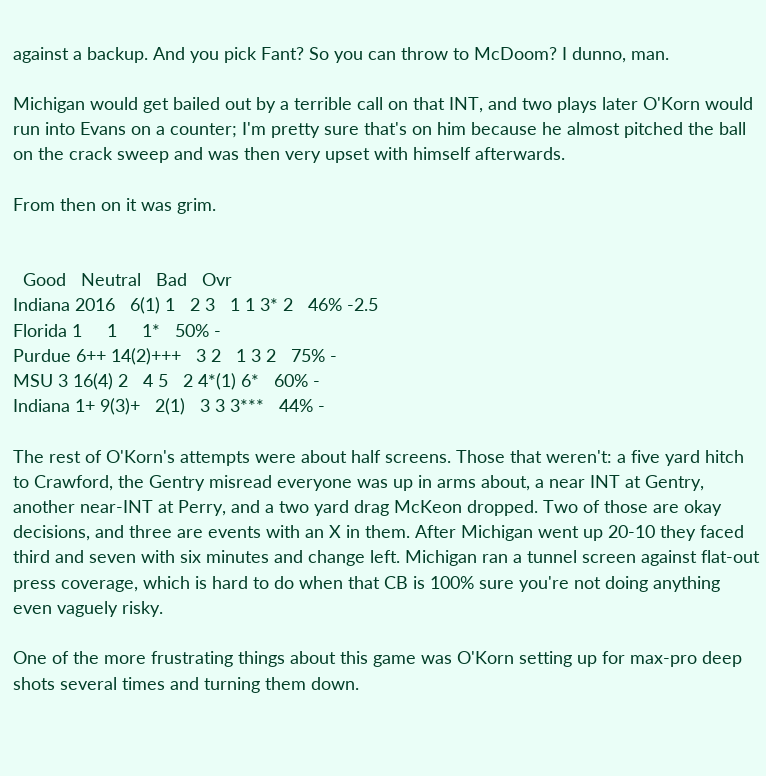against a backup. And you pick Fant? So you can throw to McDoom? I dunno, man.

Michigan would get bailed out by a terrible call on that INT, and two plays later O'Korn would run into Evans on a counter; I'm pretty sure that's on him because he almost pitched the ball on the crack sweep and was then very upset with himself afterwards.

From then on it was grim.


  Good   Neutral   Bad   Ovr
Indiana 2016   6(1) 1   2 3   1 1 3* 2   46% -2.5
Florida 1     1     1*   50% -
Purdue 6++ 14(2)+++   3 2   1 3 2   75% -
MSU 3 16(4) 2   4 5   2 4*(1) 6*   60% -
Indiana 1+ 9(3)+   2(1)   3 3 3***   44% -

The rest of O'Korn's attempts were about half screens. Those that weren't: a five yard hitch to Crawford, the Gentry misread everyone was up in arms about, a near INT at Gentry, another near-INT at Perry, and a two yard drag McKeon dropped. Two of those are okay decisions, and three are events with an X in them. After Michigan went up 20-10 they faced third and seven with six minutes and change left. Michigan ran a tunnel screen against flat-out press coverage, which is hard to do when that CB is 100% sure you're not doing anything even vaguely risky.

One of the more frustrating things about this game was O'Korn setting up for max-pro deep shots several times and turning them down.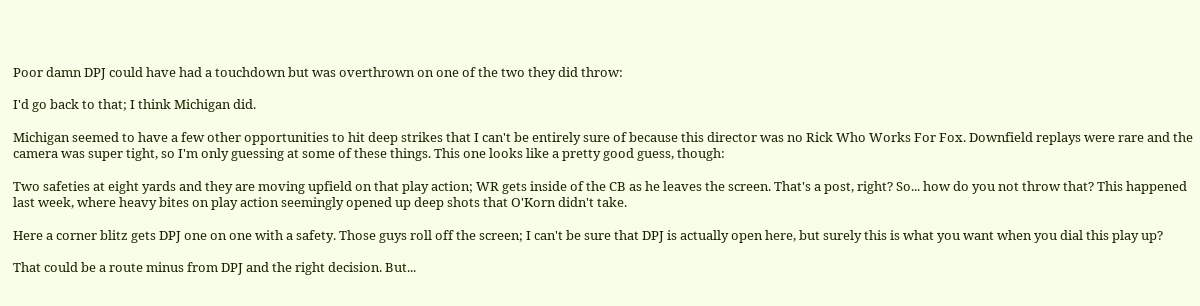Poor damn DPJ could have had a touchdown but was overthrown on one of the two they did throw:

I'd go back to that; I think Michigan did.

Michigan seemed to have a few other opportunities to hit deep strikes that I can't be entirely sure of because this director was no Rick Who Works For Fox. Downfield replays were rare and the camera was super tight, so I'm only guessing at some of these things. This one looks like a pretty good guess, though:

Two safeties at eight yards and they are moving upfield on that play action; WR gets inside of the CB as he leaves the screen. That's a post, right? So... how do you not throw that? This happened last week, where heavy bites on play action seemingly opened up deep shots that O'Korn didn't take.

Here a corner blitz gets DPJ one on one with a safety. Those guys roll off the screen; I can't be sure that DPJ is actually open here, but surely this is what you want when you dial this play up?

That could be a route minus from DPJ and the right decision. But...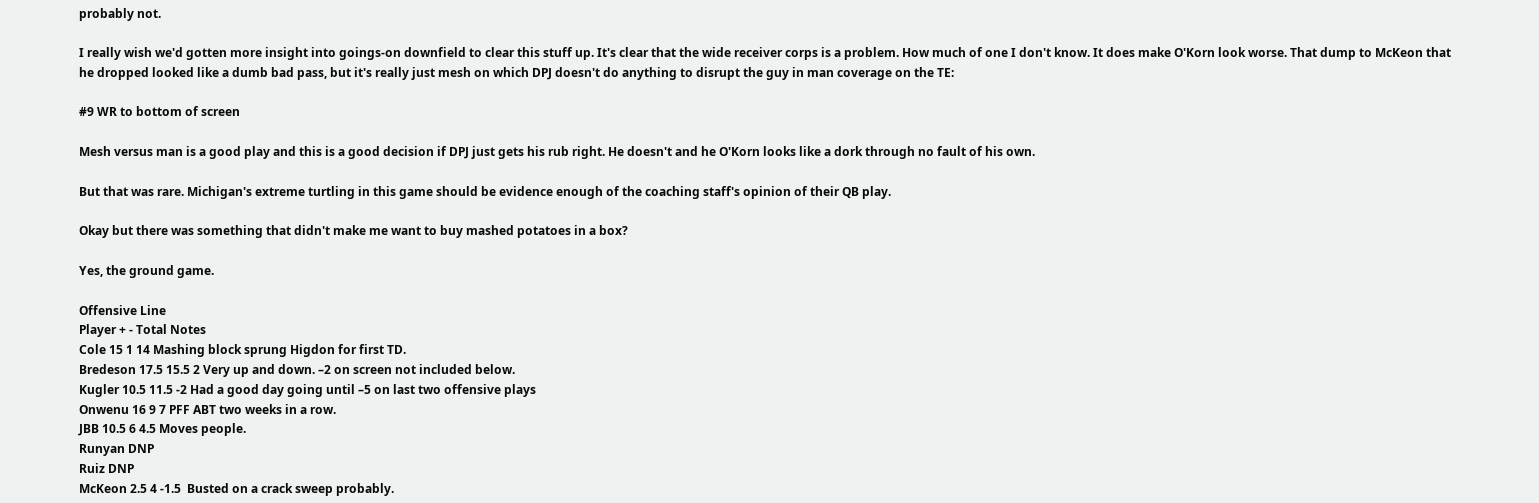probably not.

I really wish we'd gotten more insight into goings-on downfield to clear this stuff up. It's clear that the wide receiver corps is a problem. How much of one I don't know. It does make O'Korn look worse. That dump to McKeon that he dropped looked like a dumb bad pass, but it's really just mesh on which DPJ doesn't do anything to disrupt the guy in man coverage on the TE:

#9 WR to bottom of screen

Mesh versus man is a good play and this is a good decision if DPJ just gets his rub right. He doesn't and he O'Korn looks like a dork through no fault of his own.

But that was rare. Michigan's extreme turtling in this game should be evidence enough of the coaching staff's opinion of their QB play.

Okay but there was something that didn't make me want to buy mashed potatoes in a box?

Yes, the ground game.

Offensive Line
Player + - Total Notes
Cole 15 1 14 Mashing block sprung Higdon for first TD.
Bredeson 17.5 15.5 2 Very up and down. –2 on screen not included below.
Kugler 10.5 11.5 -2 Had a good day going until –5 on last two offensive plays
Onwenu 16 9 7 PFF ABT two weeks in a row.
JBB 10.5 6 4.5 Moves people.
Runyan DNP
Ruiz DNP
McKeon 2.5 4 -1.5  Busted on a crack sweep probably.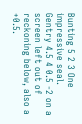Bunting 5 2 3 One impressive seal.
Gentry 4.5 4 0.5 -2 on a screen left out of reckoning below, also a +0.5.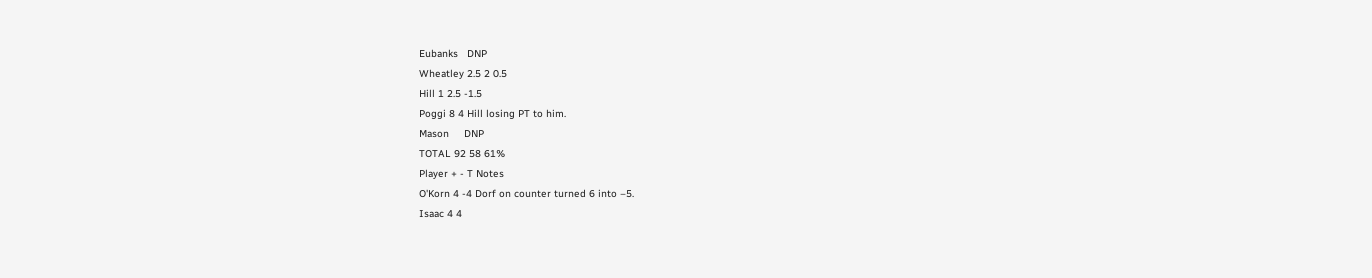Eubanks   DNP
Wheatley 2.5 2 0.5
Hill 1 2.5 -1.5
Poggi 8 4 Hill losing PT to him.
Mason     DNP
TOTAL 92 58 61%
Player + - T Notes
O'Korn 4 -4 Dorf on counter turned 6 into –5.
Isaac 4 4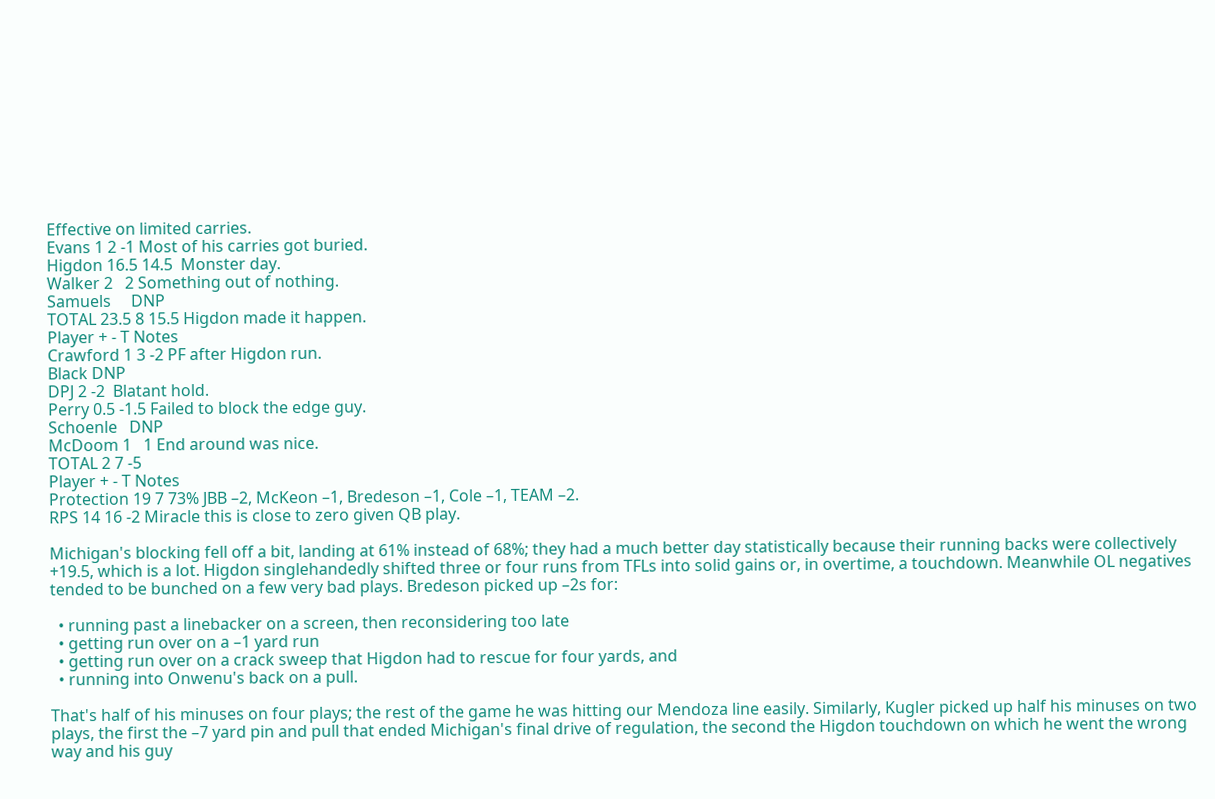Effective on limited carries.
Evans 1 2 -1 Most of his carries got buried.
Higdon 16.5 14.5  Monster day.
Walker 2   2 Something out of nothing.
Samuels     DNP
TOTAL 23.5 8 15.5 Higdon made it happen.
Player + - T Notes
Crawford 1 3 -2 PF after Higdon run.
Black DNP
DPJ 2 -2  Blatant hold.
Perry 0.5 -1.5 Failed to block the edge guy.
Schoenle   DNP
McDoom 1   1 End around was nice.
TOTAL 2 7 -5
Player + - T Notes
Protection 19 7 73% JBB –2, McKeon –1, Bredeson –1, Cole –1, TEAM –2.
RPS 14 16 -2 Miracle this is close to zero given QB play.

Michigan's blocking fell off a bit, landing at 61% instead of 68%; they had a much better day statistically because their running backs were collectively +19.5, which is a lot. Higdon singlehandedly shifted three or four runs from TFLs into solid gains or, in overtime, a touchdown. Meanwhile OL negatives tended to be bunched on a few very bad plays. Bredeson picked up –2s for:

  • running past a linebacker on a screen, then reconsidering too late
  • getting run over on a –1 yard run
  • getting run over on a crack sweep that Higdon had to rescue for four yards, and
  • running into Onwenu's back on a pull.

That's half of his minuses on four plays; the rest of the game he was hitting our Mendoza line easily. Similarly, Kugler picked up half his minuses on two plays, the first the –7 yard pin and pull that ended Michigan's final drive of regulation, the second the Higdon touchdown on which he went the wrong way and his guy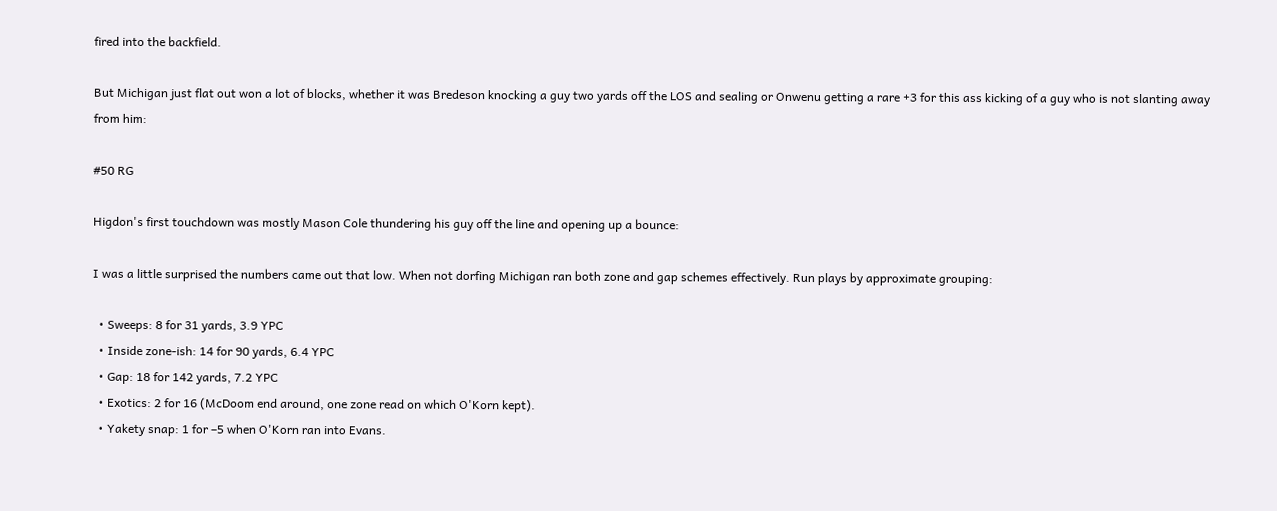fired into the backfield.

But Michigan just flat out won a lot of blocks, whether it was Bredeson knocking a guy two yards off the LOS and sealing or Onwenu getting a rare +3 for this ass kicking of a guy who is not slanting away from him:

#50 RG

Higdon's first touchdown was mostly Mason Cole thundering his guy off the line and opening up a bounce:

I was a little surprised the numbers came out that low. When not dorfing Michigan ran both zone and gap schemes effectively. Run plays by approximate grouping:

  • Sweeps: 8 for 31 yards, 3.9 YPC
  • Inside zone-ish: 14 for 90 yards, 6.4 YPC
  • Gap: 18 for 142 yards, 7.2 YPC
  • Exotics: 2 for 16 (McDoom end around, one zone read on which O'Korn kept).
  • Yakety snap: 1 for –5 when O'Korn ran into Evans.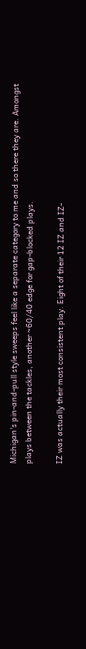Michigan's pin-and-pull style sweeps feel like a separate category to me and so there they are. Amongst plays between the tackles, another ~60/40 edge for gap-blocked plays.

IZ was actually their most consistent play. Eight of their 12 IZ and IZ-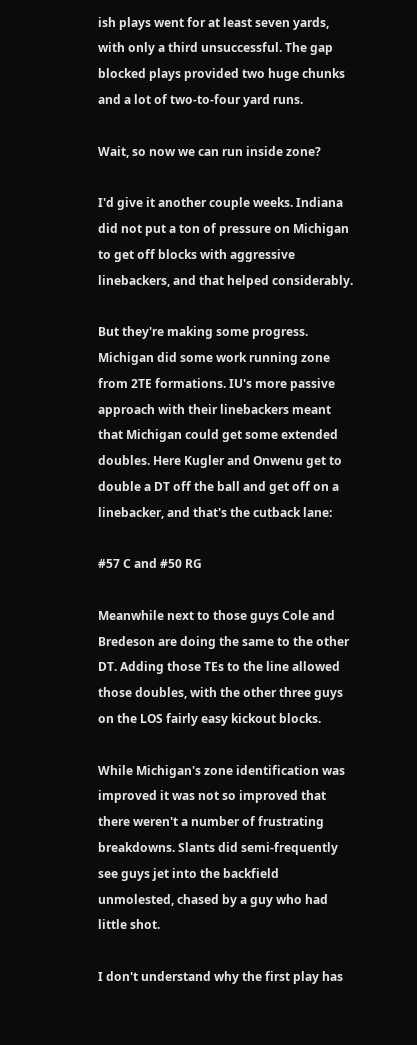ish plays went for at least seven yards, with only a third unsuccessful. The gap blocked plays provided two huge chunks and a lot of two-to-four yard runs.

Wait, so now we can run inside zone?

I'd give it another couple weeks. Indiana did not put a ton of pressure on Michigan to get off blocks with aggressive linebackers, and that helped considerably.

But they're making some progress. Michigan did some work running zone from 2TE formations. IU's more passive approach with their linebackers meant that Michigan could get some extended doubles. Here Kugler and Onwenu get to double a DT off the ball and get off on a linebacker, and that's the cutback lane:

#57 C and #50 RG

Meanwhile next to those guys Cole and Bredeson are doing the same to the other DT. Adding those TEs to the line allowed those doubles, with the other three guys on the LOS fairly easy kickout blocks.

While Michigan's zone identification was improved it was not so improved that there weren't a number of frustrating breakdowns. Slants did semi-frequently see guys jet into the backfield unmolested, chased by a guy who had little shot.

I don't understand why the first play has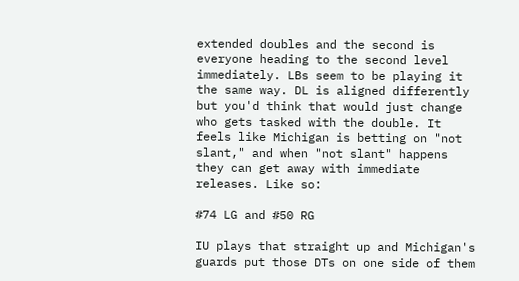extended doubles and the second is everyone heading to the second level immediately. LBs seem to be playing it the same way. DL is aligned differently but you'd think that would just change who gets tasked with the double. It feels like Michigan is betting on "not slant," and when "not slant" happens they can get away with immediate releases. Like so:

#74 LG and #50 RG

IU plays that straight up and Michigan's guards put those DTs on one side of them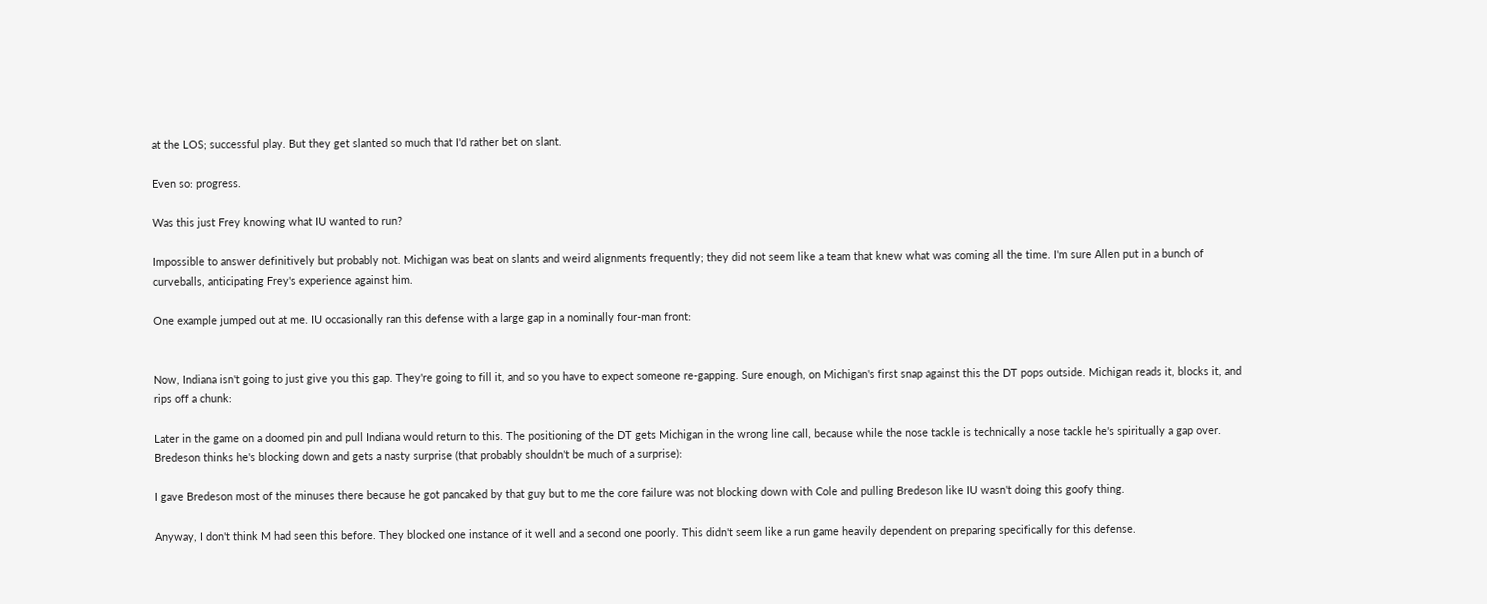at the LOS; successful play. But they get slanted so much that I'd rather bet on slant.

Even so: progress.

Was this just Frey knowing what IU wanted to run?

Impossible to answer definitively but probably not. Michigan was beat on slants and weird alignments frequently; they did not seem like a team that knew what was coming all the time. I'm sure Allen put in a bunch of curveballs, anticipating Frey's experience against him.

One example jumped out at me. IU occasionally ran this defense with a large gap in a nominally four-man front:


Now, Indiana isn't going to just give you this gap. They're going to fill it, and so you have to expect someone re-gapping. Sure enough, on Michigan's first snap against this the DT pops outside. Michigan reads it, blocks it, and rips off a chunk:

Later in the game on a doomed pin and pull Indiana would return to this. The positioning of the DT gets Michigan in the wrong line call, because while the nose tackle is technically a nose tackle he's spiritually a gap over. Bredeson thinks he's blocking down and gets a nasty surprise (that probably shouldn't be much of a surprise):

I gave Bredeson most of the minuses there because he got pancaked by that guy but to me the core failure was not blocking down with Cole and pulling Bredeson like IU wasn't doing this goofy thing.

Anyway, I don't think M had seen this before. They blocked one instance of it well and a second one poorly. This didn't seem like a run game heavily dependent on preparing specifically for this defense.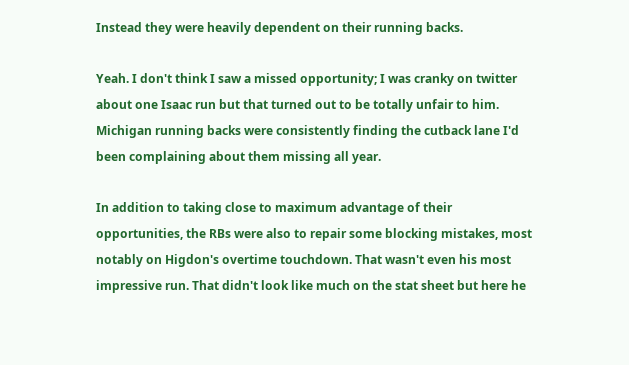Instead they were heavily dependent on their running backs.

Yeah. I don't think I saw a missed opportunity; I was cranky on twitter about one Isaac run but that turned out to be totally unfair to him. Michigan running backs were consistently finding the cutback lane I'd been complaining about them missing all year.

In addition to taking close to maximum advantage of their opportunities, the RBs were also to repair some blocking mistakes, most notably on Higdon's overtime touchdown. That wasn't even his most impressive run. That didn't look like much on the stat sheet but here he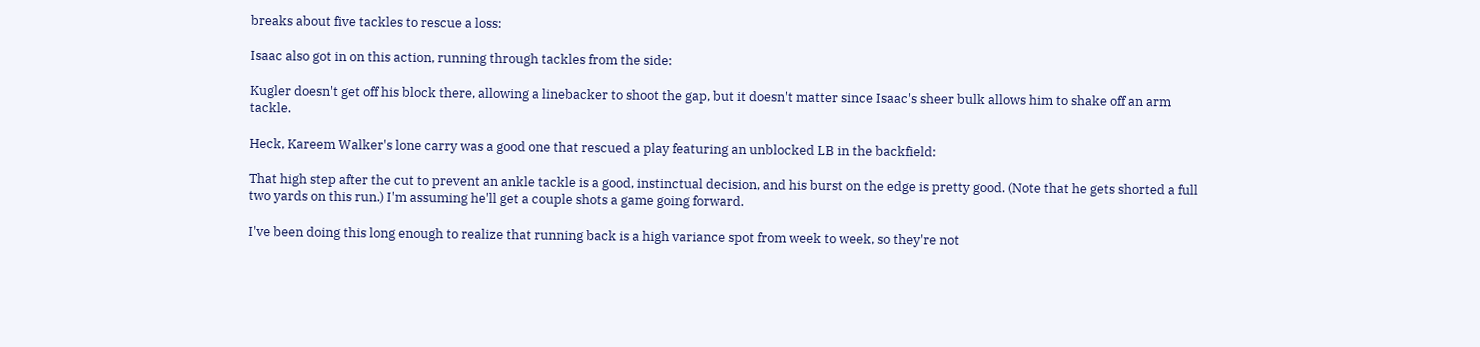breaks about five tackles to rescue a loss:

Isaac also got in on this action, running through tackles from the side:

Kugler doesn't get off his block there, allowing a linebacker to shoot the gap, but it doesn't matter since Isaac's sheer bulk allows him to shake off an arm tackle.

Heck, Kareem Walker's lone carry was a good one that rescued a play featuring an unblocked LB in the backfield:

That high step after the cut to prevent an ankle tackle is a good, instinctual decision, and his burst on the edge is pretty good. (Note that he gets shorted a full two yards on this run.) I'm assuming he'll get a couple shots a game going forward.

I've been doing this long enough to realize that running back is a high variance spot from week to week, so they're not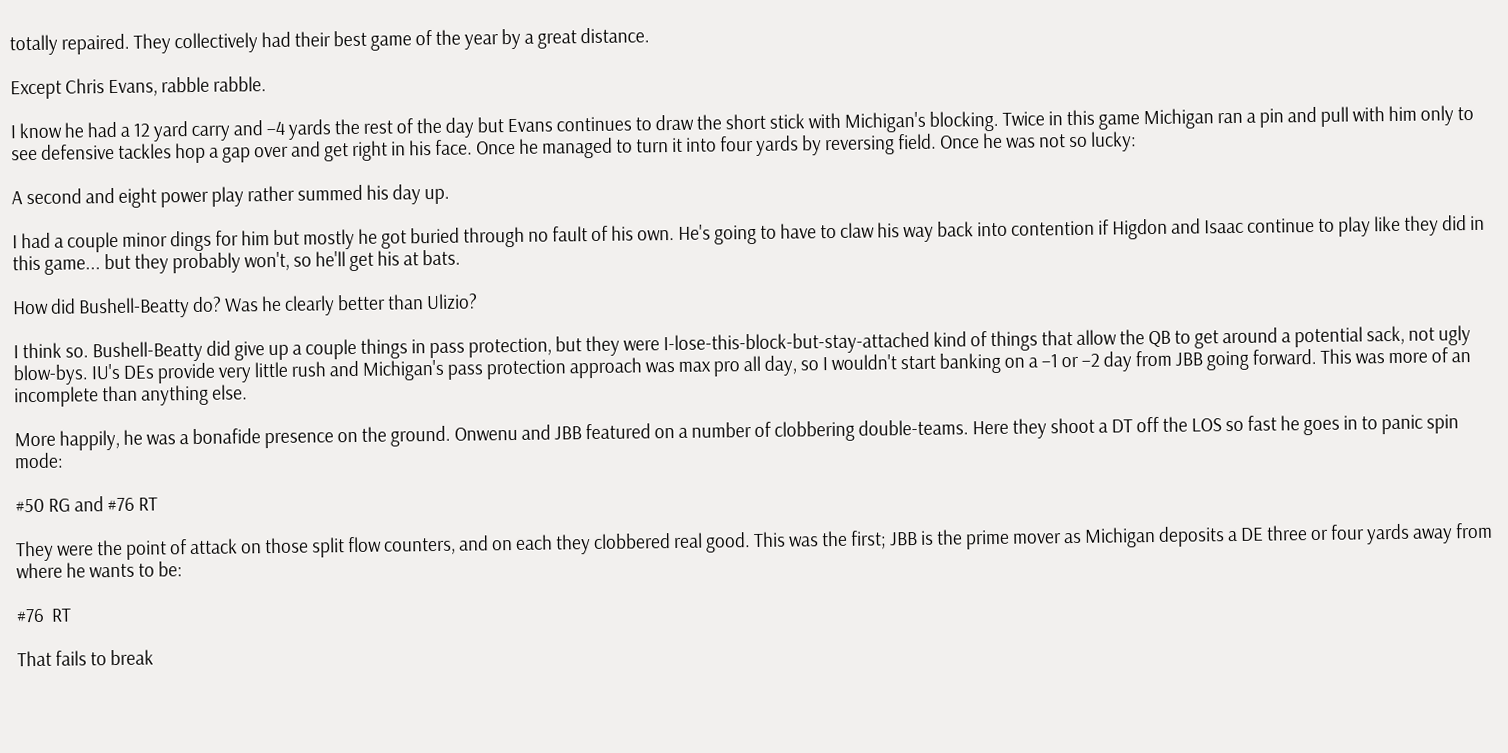totally repaired. They collectively had their best game of the year by a great distance.

Except Chris Evans, rabble rabble.

I know he had a 12 yard carry and –4 yards the rest of the day but Evans continues to draw the short stick with Michigan's blocking. Twice in this game Michigan ran a pin and pull with him only to see defensive tackles hop a gap over and get right in his face. Once he managed to turn it into four yards by reversing field. Once he was not so lucky:

A second and eight power play rather summed his day up.

I had a couple minor dings for him but mostly he got buried through no fault of his own. He's going to have to claw his way back into contention if Higdon and Isaac continue to play like they did in this game... but they probably won't, so he'll get his at bats.

How did Bushell-Beatty do? Was he clearly better than Ulizio?

I think so. Bushell-Beatty did give up a couple things in pass protection, but they were I-lose-this-block-but-stay-attached kind of things that allow the QB to get around a potential sack, not ugly blow-bys. IU's DEs provide very little rush and Michigan's pass protection approach was max pro all day, so I wouldn't start banking on a –1 or –2 day from JBB going forward. This was more of an incomplete than anything else.

More happily, he was a bonafide presence on the ground. Onwenu and JBB featured on a number of clobbering double-teams. Here they shoot a DT off the LOS so fast he goes in to panic spin mode:

#50 RG and #76 RT

They were the point of attack on those split flow counters, and on each they clobbered real good. This was the first; JBB is the prime mover as Michigan deposits a DE three or four yards away from where he wants to be:

#76  RT

That fails to break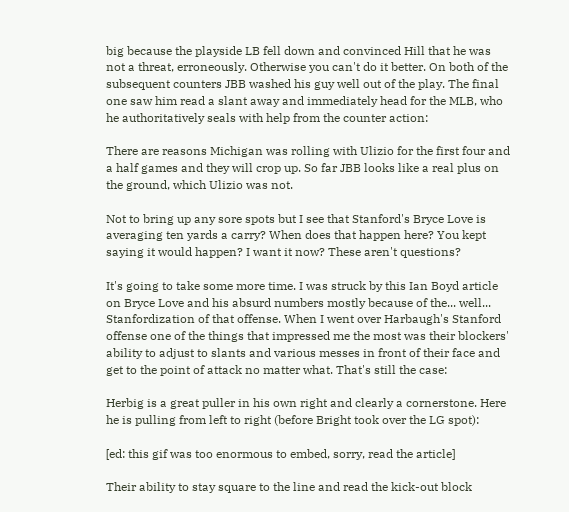big because the playside LB fell down and convinced Hill that he was not a threat, erroneously. Otherwise you can't do it better. On both of the subsequent counters JBB washed his guy well out of the play. The final one saw him read a slant away and immediately head for the MLB, who he authoritatively seals with help from the counter action:

There are reasons Michigan was rolling with Ulizio for the first four and a half games and they will crop up. So far JBB looks like a real plus on the ground, which Ulizio was not.

Not to bring up any sore spots but I see that Stanford's Bryce Love is averaging ten yards a carry? When does that happen here? You kept saying it would happen? I want it now? These aren't questions?

It's going to take some more time. I was struck by this Ian Boyd article on Bryce Love and his absurd numbers mostly because of the... well... Stanfordization of that offense. When I went over Harbaugh's Stanford offense one of the things that impressed me the most was their blockers' ability to adjust to slants and various messes in front of their face and get to the point of attack no matter what. That's still the case:

Herbig is a great puller in his own right and clearly a cornerstone. Here he is pulling from left to right (before Bright took over the LG spot):

[ed: this gif was too enormous to embed, sorry, read the article]

Their ability to stay square to the line and read the kick-out block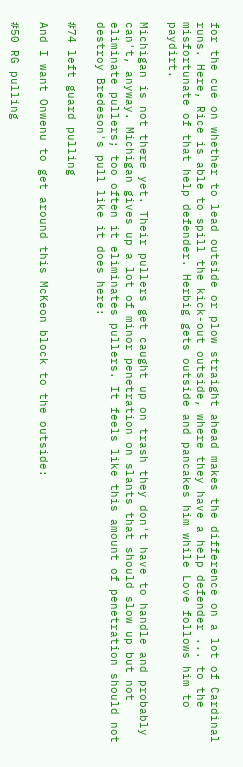for the cue on whether to lead outside or plow straight ahead makes the difference on a lot of Cardinal runs. Here, Rice is able to spill the kick-out outside, where they have a help defender ... to the misfortunate of that help defender. Herbig gets outside and pancakes him while Love follows him to paydirt.

Michigan is not there yet. Their pullers get caught up on trash they don't have to handle and probably can't, anyway. Michigan gives up a lot of minor penetration on slants that should slow up but not eliminate pullers; too often it eliminates pullers. It feels like this amount of penetration should not destroy Bredeson's pull like it does here:

#74 left guard pulling

And I want Onwenu to get around this McKeon block to the outside:

#50 RG pulling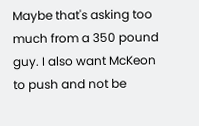Maybe that's asking too much from a 350 pound guy. I also want McKeon to push and not be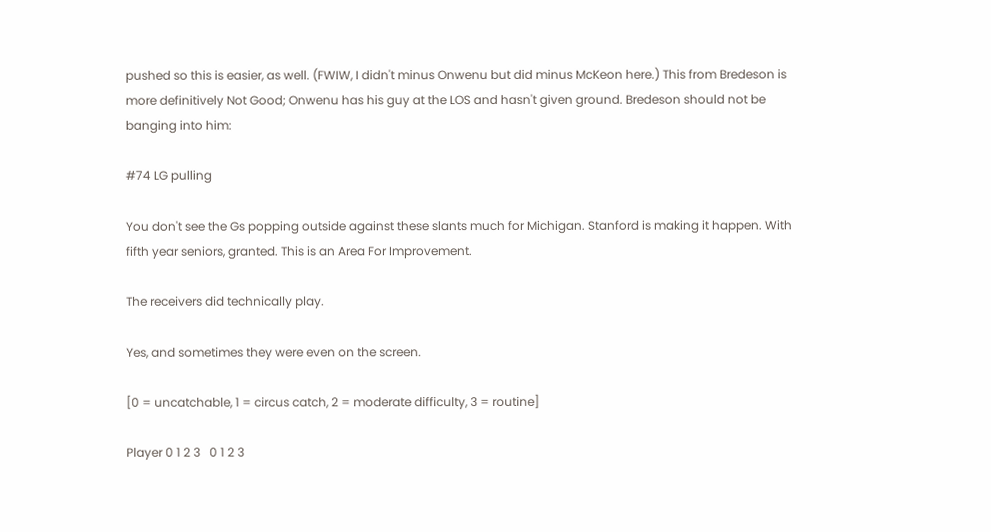pushed so this is easier, as well. (FWIW, I didn't minus Onwenu but did minus McKeon here.) This from Bredeson is more definitively Not Good; Onwenu has his guy at the LOS and hasn't given ground. Bredeson should not be banging into him:

#74 LG pulling

You don't see the Gs popping outside against these slants much for Michigan. Stanford is making it happen. With fifth year seniors, granted. This is an Area For Improvement.

The receivers did technically play.

Yes, and sometimes they were even on the screen.

[0 = uncatchable, 1 = circus catch, 2 = moderate difficulty, 3 = routine]

Player 0 1 2 3   0 1 2 3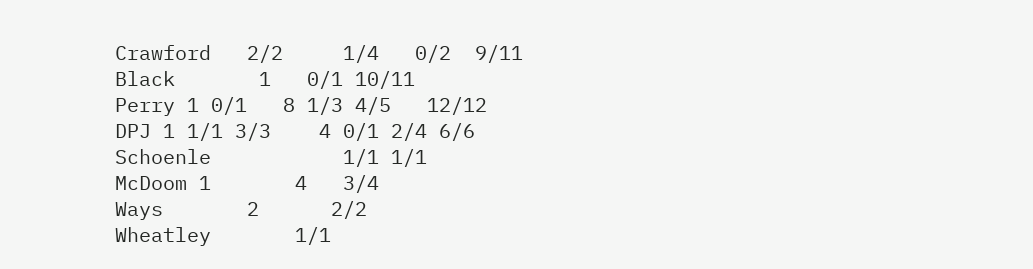Crawford   2/2     1/4   0/2  9/11
Black       1   0/1 10/11
Perry 1 0/1   8 1/3 4/5   12/12
DPJ 1 1/1 3/3    4 0/1 2/4 6/6
Schoenle           1/1 1/1
McDoom 1       4   3/4
Ways       2      2/2
Wheatley       1/1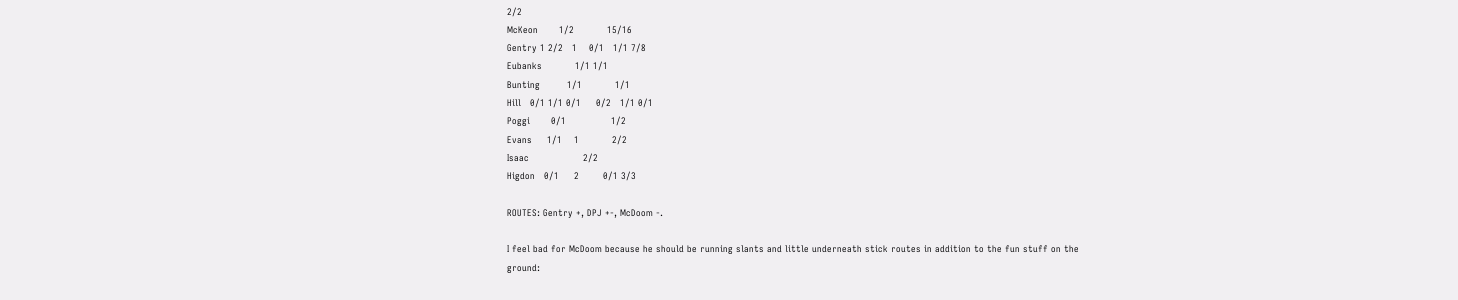2/2
McKeon       1/2           15/16
Gentry 1 2/2   1    0/1   1/1 7/8
Eubanks           1/1 1/1
Bunting         1/1           1/1
Hill   0/1 1/1 0/1     0/2   1/1 0/1
Poggi       0/1               1/2
Evans     1/1    1           2/2
Isaac                  2/2
Higdon   0/1     2        0/1 3/3

ROUTES: Gentry +, DPJ +-, McDoom -.

I feel bad for McDoom because he should be running slants and little underneath stick routes in addition to the fun stuff on the ground: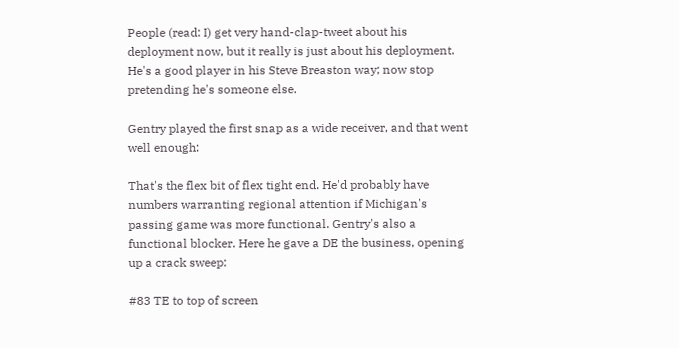People (read: I) get very hand-clap-tweet about his deployment now, but it really is just about his deployment. He's a good player in his Steve Breaston way; now stop pretending he's someone else.

Gentry played the first snap as a wide receiver, and that went well enough:

That's the flex bit of flex tight end. He'd probably have numbers warranting regional attention if Michigan's passing game was more functional. Gentry's also a functional blocker. Here he gave a DE the business, opening up a crack sweep:

#83 TE to top of screen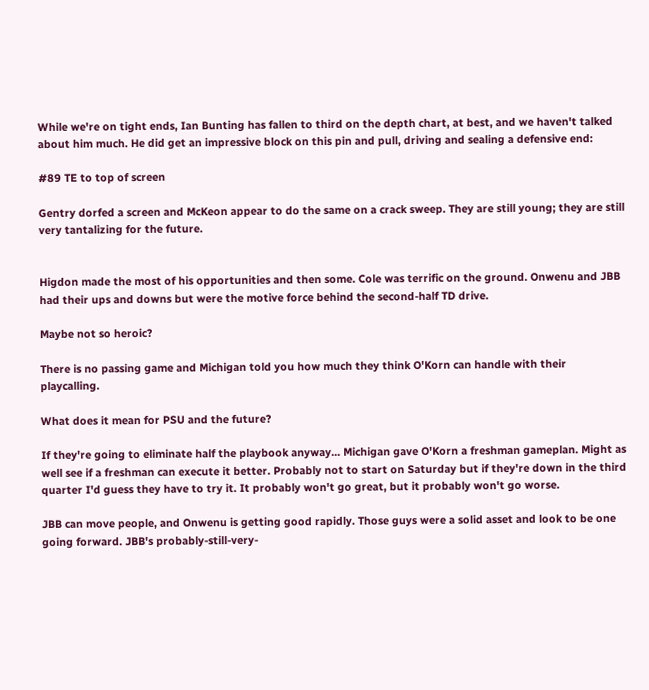While we're on tight ends, Ian Bunting has fallen to third on the depth chart, at best, and we haven't talked about him much. He did get an impressive block on this pin and pull, driving and sealing a defensive end:

#89 TE to top of screen

Gentry dorfed a screen and McKeon appear to do the same on a crack sweep. They are still young; they are still very tantalizing for the future.


Higdon made the most of his opportunities and then some. Cole was terrific on the ground. Onwenu and JBB had their ups and downs but were the motive force behind the second-half TD drive.

Maybe not so heroic?

There is no passing game and Michigan told you how much they think O'Korn can handle with their playcalling.

What does it mean for PSU and the future?

If they're going to eliminate half the playbook anyway... Michigan gave O'Korn a freshman gameplan. Might as well see if a freshman can execute it better. Probably not to start on Saturday but if they're down in the third quarter I'd guess they have to try it. It probably won't go great, but it probably won't go worse.

JBB can move people, and Onwenu is getting good rapidly. Those guys were a solid asset and look to be one going forward. JBB's probably-still-very-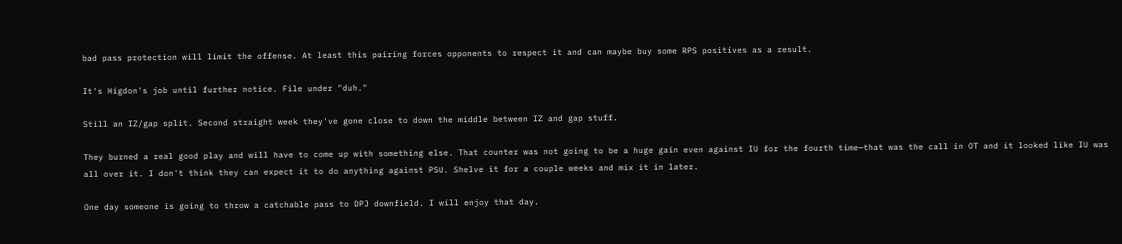bad pass protection will limit the offense. At least this pairing forces opponents to respect it and can maybe buy some RPS positives as a result.

It's Higdon's job until further notice. File under "duh."

Still an IZ/gap split. Second straight week they've gone close to down the middle between IZ and gap stuff.

They burned a real good play and will have to come up with something else. That counter was not going to be a huge gain even against IU for the fourth time—that was the call in OT and it looked like IU was all over it. I don't think they can expect it to do anything against PSU. Shelve it for a couple weeks and mix it in later.

One day someone is going to throw a catchable pass to DPJ downfield. I will enjoy that day.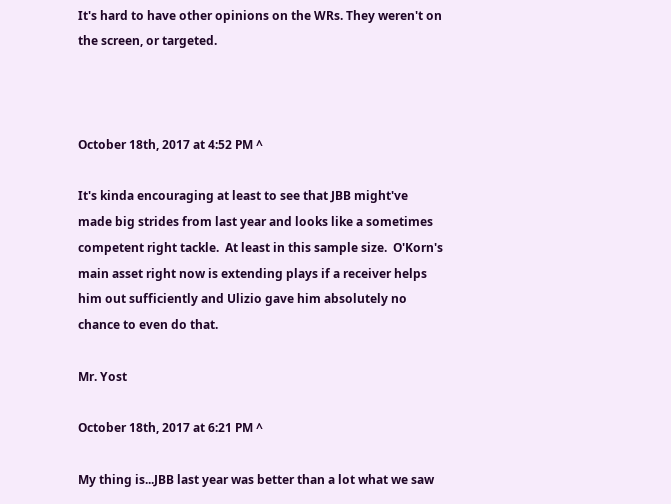It's hard to have other opinions on the WRs. They weren't on the screen, or targeted.



October 18th, 2017 at 4:52 PM ^

It's kinda encouraging at least to see that JBB might've made big strides from last year and looks like a sometimes competent right tackle.  At least in this sample size.  O'Korn's main asset right now is extending plays if a receiver helps him out sufficiently and Ulizio gave him absolutely no chance to even do that.

Mr. Yost

October 18th, 2017 at 6:21 PM ^

My thing is...JBB last year was better than a lot what we saw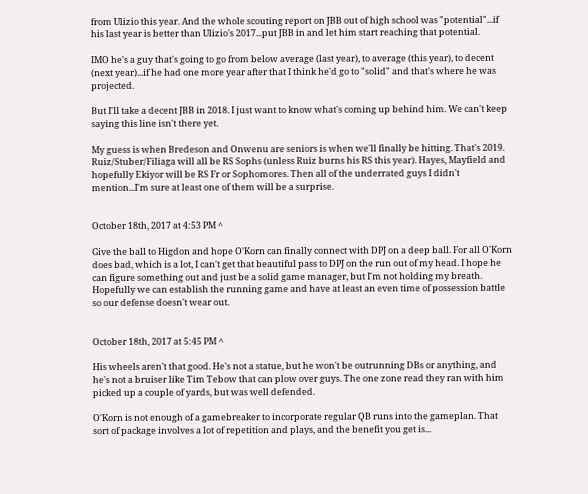from Ulizio this year. And the whole scouting report on JBB out of high school was "potential"...if his last year is better than Ulizio's 2017...put JBB in and let him start reaching that potential.

IMO he's a guy that's going to go from below average (last year), to average (this year), to decent (next year)...if he had one more year after that I think he'd go to "solid" and that's where he was projected.

But I'll take a decent JBB in 2018. I just want to know what's coming up behind him. We can't keep saying this line isn't there yet.

My guess is when Bredeson and Onwenu are seniors is when we'll finally be hitting. That's 2019. Ruiz/Stuber/Filiaga will all be RS Sophs (unless Ruiz burns his RS this year). Hayes, Mayfield and hopefully Ekiyor will be RS Fr or Sophomores. Then all of the underrated guys I didn't mention...I'm sure at least one of them will be a surprise.


October 18th, 2017 at 4:53 PM ^

Give the ball to Higdon and hope O'Korn can finally connect with DPJ on a deep ball. For all O'Korn does bad, which is a lot, I can't get that beautiful pass to DPJ on the run out of my head. I hope he can figure something out and just be a solid game manager, but I'm not holding my breath. Hopefully we can establish the running game and have at least an even time of possession battle so our defense doesn't wear out.


October 18th, 2017 at 5:45 PM ^

His wheels aren't that good. He's not a statue, but he won't be outrunning DBs or anything, and he's not a bruiser like Tim Tebow that can plow over guys. The one zone read they ran with him picked up a couple of yards, but was well defended.

O'Korn is not enough of a gamebreaker to incorporate regular QB runs into the gameplan. That sort of package involves a lot of repetition and plays, and the benefit you get is...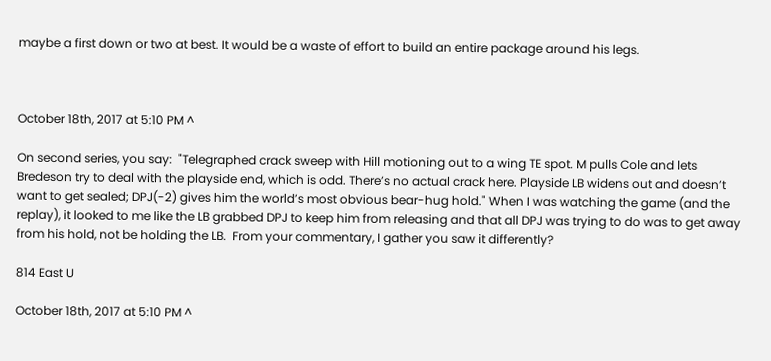maybe a first down or two at best. It would be a waste of effort to build an entire package around his legs.



October 18th, 2017 at 5:10 PM ^

On second series, you say:  "Telegraphed crack sweep with Hill motioning out to a wing TE spot. M pulls Cole and lets Bredeson try to deal with the playside end, which is odd. There’s no actual crack here. Playside LB widens out and doesn’t want to get sealed; DPJ(-2) gives him the world’s most obvious bear-hug hold." When I was watching the game (and the replay), it looked to me like the LB grabbed DPJ to keep him from releasing and that all DPJ was trying to do was to get away from his hold, not be holding the LB.  From your commentary, I gather you saw it differently?

814 East U

October 18th, 2017 at 5:10 PM ^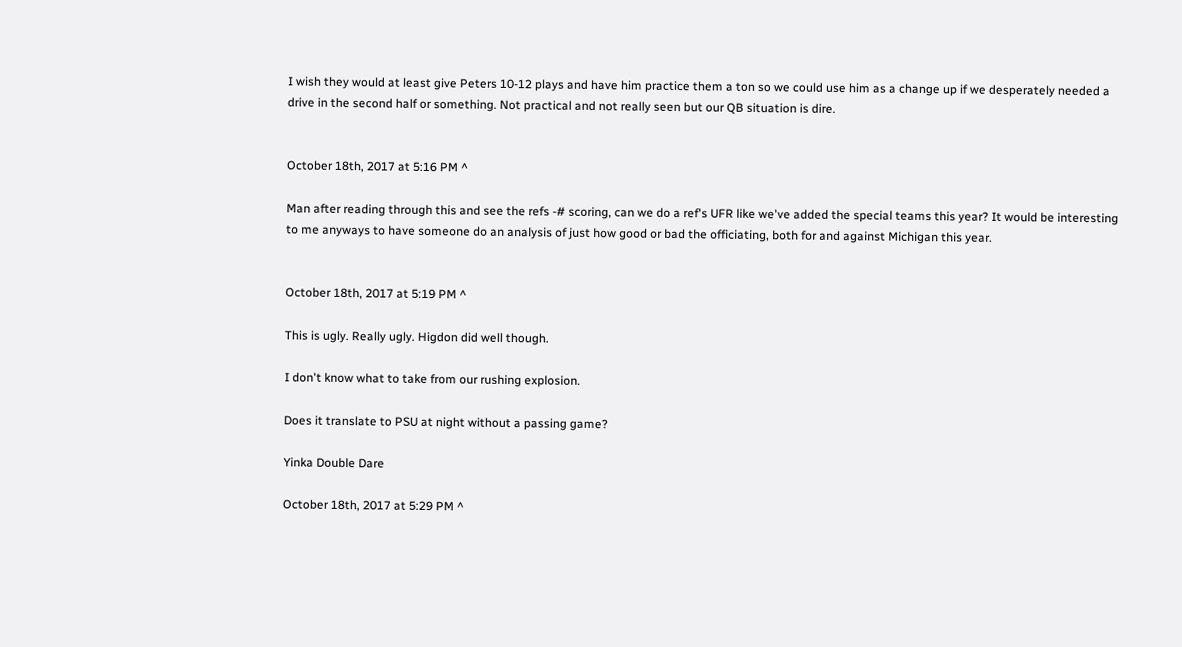I wish they would at least give Peters 10-12 plays and have him practice them a ton so we could use him as a change up if we desperately needed a drive in the second half or something. Not practical and not really seen but our QB situation is dire.


October 18th, 2017 at 5:16 PM ^

Man after reading through this and see the refs -# scoring, can we do a ref's UFR like we've added the special teams this year? It would be interesting to me anyways to have someone do an analysis of just how good or bad the officiating, both for and against Michigan this year.


October 18th, 2017 at 5:19 PM ^

This is ugly. Really ugly. Higdon did well though.

I don't know what to take from our rushing explosion.

Does it translate to PSU at night without a passing game?

Yinka Double Dare

October 18th, 2017 at 5:29 PM ^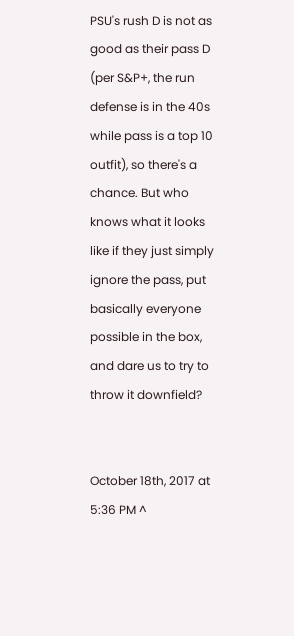PSU's rush D is not as good as their pass D (per S&P+, the run defense is in the 40s while pass is a top 10 outfit), so there's a chance. But who knows what it looks like if they just simply ignore the pass, put basically everyone possible in the box, and dare us to try to throw it downfield?


October 18th, 2017 at 5:36 PM ^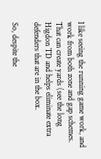I like seeing the running game work, and work from both zone and gap schemes. That can create yards (see the long Higdon TD and helps eliminate extra defenders that are in the box.

So, despite the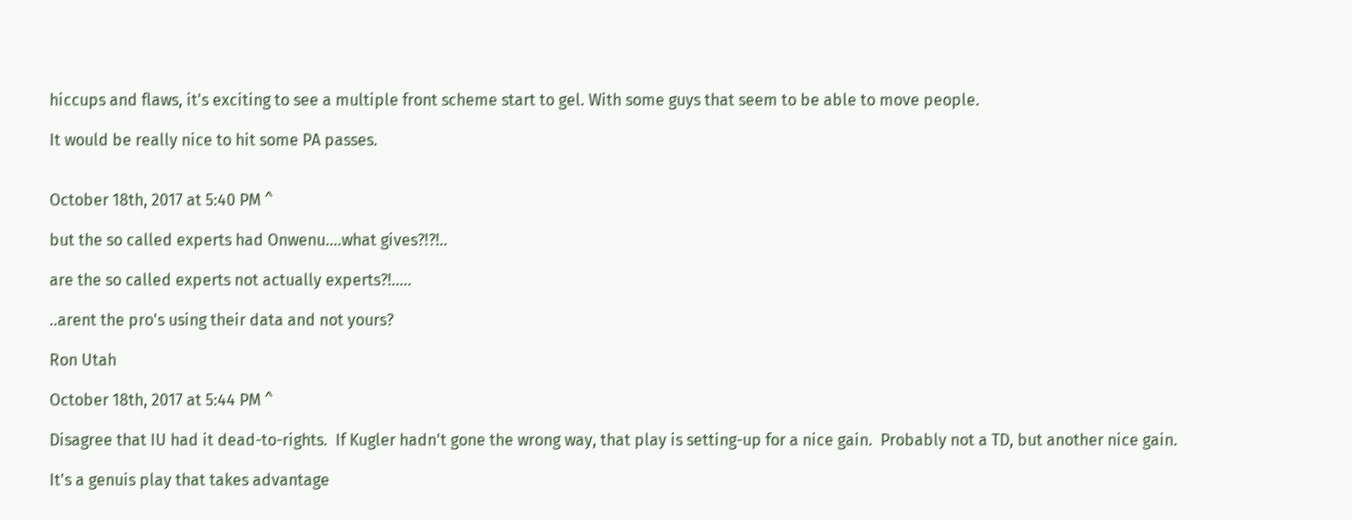hiccups and flaws, it's exciting to see a multiple front scheme start to gel. With some guys that seem to be able to move people.

It would be really nice to hit some PA passes.


October 18th, 2017 at 5:40 PM ^

but the so called experts had Onwenu....what gives?!?!..

are the so called experts not actually experts?!.....

..arent the pro's using their data and not yours?

Ron Utah

October 18th, 2017 at 5:44 PM ^

Disagree that IU had it dead-to-rights.  If Kugler hadn't gone the wrong way, that play is setting-up for a nice gain.  Probably not a TD, but another nice gain.

It's a genuis play that takes advantage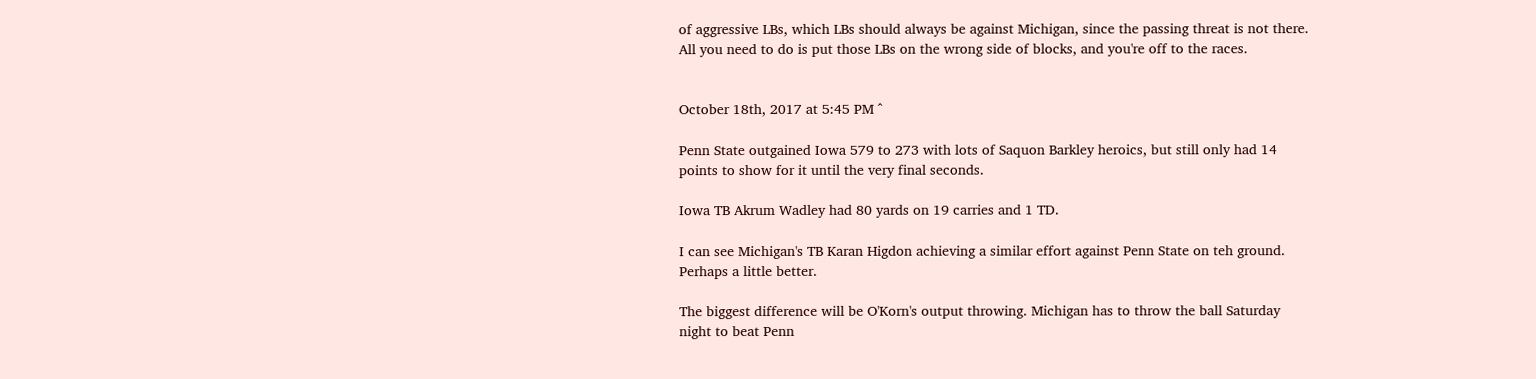of aggressive LBs, which LBs should always be against Michigan, since the passing threat is not there.  All you need to do is put those LBs on the wrong side of blocks, and you're off to the races.


October 18th, 2017 at 5:45 PM ^

Penn State outgained Iowa 579 to 273 with lots of Saquon Barkley heroics, but still only had 14 points to show for it until the very final seconds.

Iowa TB Akrum Wadley had 80 yards on 19 carries and 1 TD.

I can see Michigan's TB Karan Higdon achieving a similar effort against Penn State on teh ground. Perhaps a little better.

The biggest difference will be O'Korn's output throwing. Michigan has to throw the ball Saturday night to beat Penn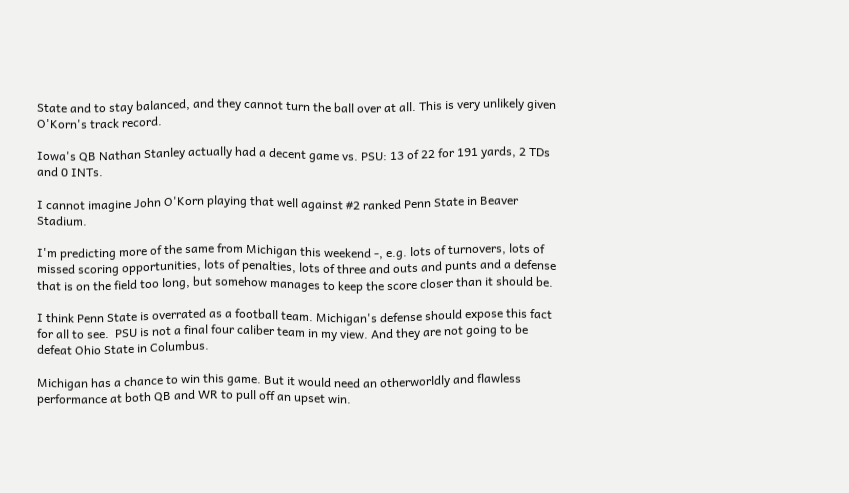State and to stay balanced, and they cannot turn the ball over at all. This is very unlikely given O'Korn's track record.

Iowa's QB Nathan Stanley actually had a decent game vs. PSU: 13 of 22 for 191 yards, 2 TDs and 0 INTs.

I cannot imagine John O'Korn playing that well against #2 ranked Penn State in Beaver Stadium.

I'm predicting more of the same from Michigan this weekend -, e.g. lots of turnovers, lots of missed scoring opportunities, lots of penalties, lots of three and outs and punts and a defense that is on the field too long, but somehow manages to keep the score closer than it should be.

I think Penn State is overrated as a football team. Michigan's defense should expose this fact for all to see.  PSU is not a final four caliber team in my view. And they are not going to be defeat Ohio State in Columbus.

Michigan has a chance to win this game. But it would need an otherworldly and flawless performance at both QB and WR to pull off an upset win.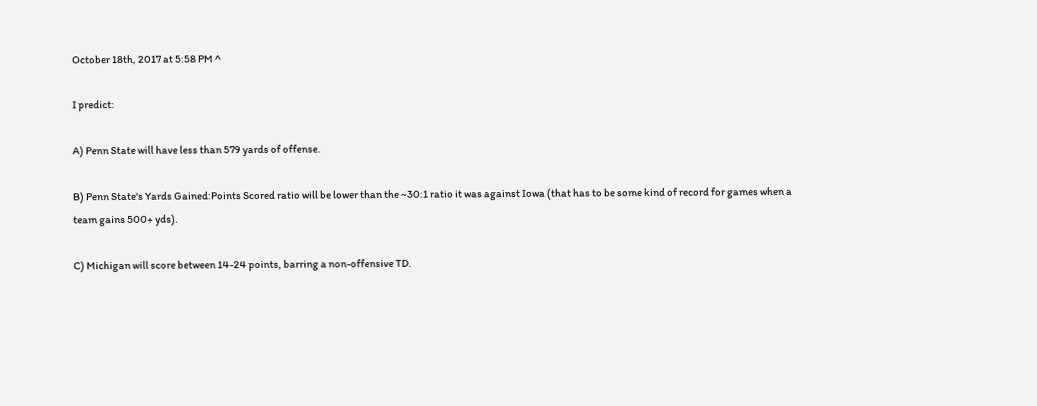October 18th, 2017 at 5:58 PM ^

I predict:

A) Penn State will have less than 579 yards of offense.

B) Penn State's Yards Gained:Points Scored ratio will be lower than the ~30:1 ratio it was against Iowa (that has to be some kind of record for games when a team gains 500+ yds).

C) Michigan will score between 14-24 points, barring a non-offensive TD.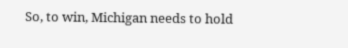So, to win, Michigan needs to hold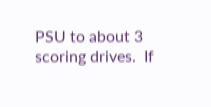PSU to about 3 scoring drives.  If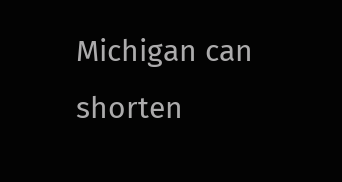Michigan can shorten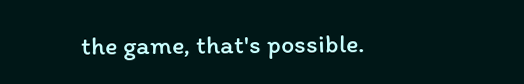the game, that's possible.